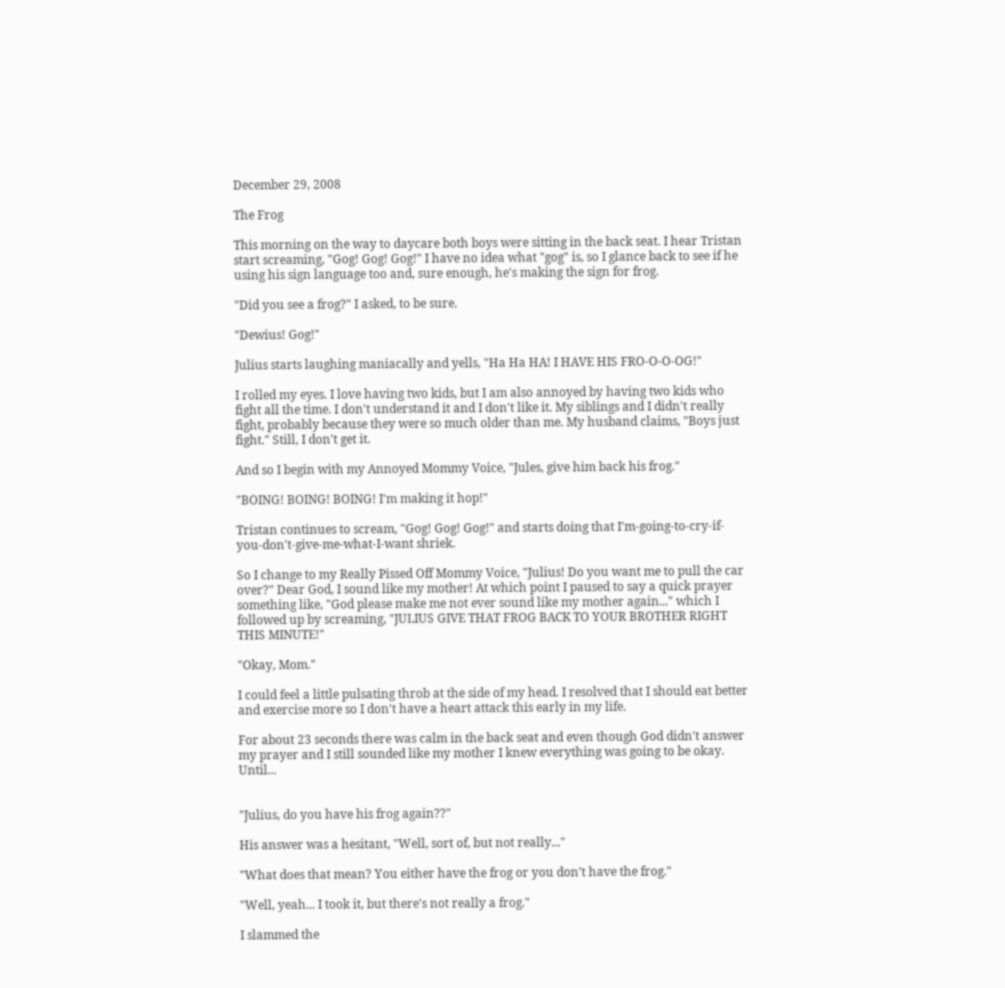December 29, 2008

The Frog

This morning on the way to daycare both boys were sitting in the back seat. I hear Tristan start screaming, "Gog! Gog! Gog!" I have no idea what "gog" is, so I glance back to see if he using his sign language too and, sure enough, he's making the sign for frog.

"Did you see a frog?" I asked, to be sure.

"Dewius! Gog!"

Julius starts laughing maniacally and yells, "Ha Ha HA! I HAVE HIS FRO-O-O-OG!"

I rolled my eyes. I love having two kids, but I am also annoyed by having two kids who fight all the time. I don't understand it and I don't like it. My siblings and I didn't really fight, probably because they were so much older than me. My husband claims, "Boys just fight." Still, I don't get it.

And so I begin with my Annoyed Mommy Voice, "Jules, give him back his frog."

"BOING! BOING! BOING! I'm making it hop!"

Tristan continues to scream, "Gog! Gog! Gog!" and starts doing that I'm-going-to-cry-if-you-don't-give-me-what-I-want shriek.

So I change to my Really Pissed Off Mommy Voice, "Julius! Do you want me to pull the car over?" Dear God, I sound like my mother! At which point I paused to say a quick prayer something like, "God please make me not ever sound like my mother again..." which I followed up by screaming, "JULIUS GIVE THAT FROG BACK TO YOUR BROTHER RIGHT THIS MINUTE!"

"Okay, Mom."

I could feel a little pulsating throb at the side of my head. I resolved that I should eat better and exercise more so I don't have a heart attack this early in my life.

For about 23 seconds there was calm in the back seat and even though God didn't answer my prayer and I still sounded like my mother I knew everything was going to be okay. Until...


"Julius, do you have his frog again??"

His answer was a hesitant, "Well, sort of, but not really..."

"What does that mean? You either have the frog or you don't have the frog."

"Well, yeah... I took it, but there's not really a frog."

I slammed the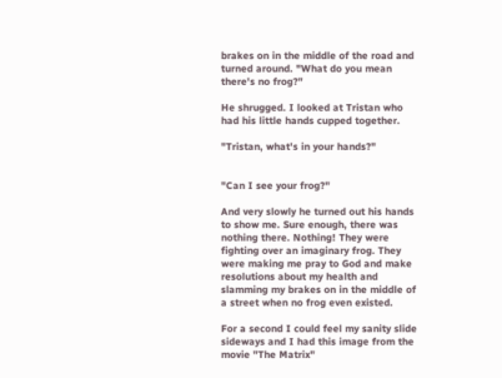brakes on in the middle of the road and turned around. "What do you mean there's no frog?"

He shrugged. I looked at Tristan who had his little hands cupped together.

"Tristan, what's in your hands?"


"Can I see your frog?"

And very slowly he turned out his hands to show me. Sure enough, there was nothing there. Nothing! They were fighting over an imaginary frog. They were making me pray to God and make resolutions about my health and slamming my brakes on in the middle of a street when no frog even existed.

For a second I could feel my sanity slide sideways and I had this image from the movie "The Matrix"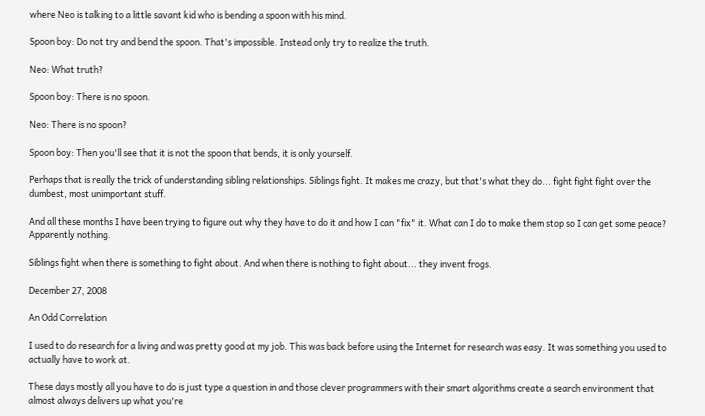where Neo is talking to a little savant kid who is bending a spoon with his mind.

Spoon boy: Do not try and bend the spoon. That's impossible. Instead only try to realize the truth.

Neo: What truth?

Spoon boy: There is no spoon.

Neo: There is no spoon?

Spoon boy: Then you'll see that it is not the spoon that bends, it is only yourself.

Perhaps that is really the trick of understanding sibling relationships. Siblings fight. It makes me crazy, but that's what they do... fight fight fight over the dumbest, most unimportant stuff.

And all these months I have been trying to figure out why they have to do it and how I can "fix" it. What can I do to make them stop so I can get some peace? Apparently nothing.

Siblings fight when there is something to fight about. And when there is nothing to fight about... they invent frogs.

December 27, 2008

An Odd Correlation

I used to do research for a living and was pretty good at my job. This was back before using the Internet for research was easy. It was something you used to actually have to work at.

These days mostly all you have to do is just type a question in and those clever programmers with their smart algorithms create a search environment that almost always delivers up what you're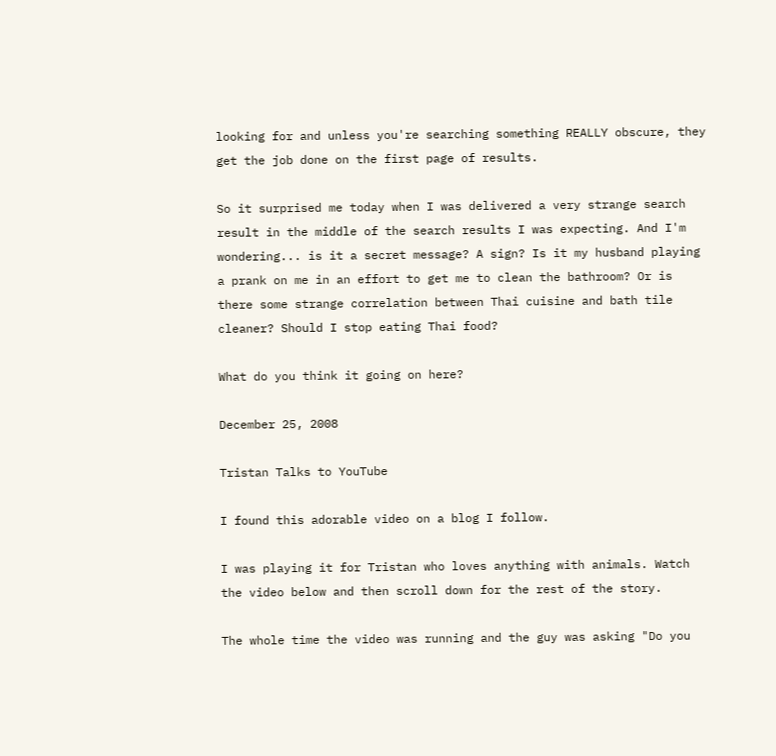looking for and unless you're searching something REALLY obscure, they get the job done on the first page of results.

So it surprised me today when I was delivered a very strange search result in the middle of the search results I was expecting. And I'm wondering... is it a secret message? A sign? Is it my husband playing a prank on me in an effort to get me to clean the bathroom? Or is there some strange correlation between Thai cuisine and bath tile cleaner? Should I stop eating Thai food?

What do you think it going on here?

December 25, 2008

Tristan Talks to YouTube

I found this adorable video on a blog I follow.

I was playing it for Tristan who loves anything with animals. Watch the video below and then scroll down for the rest of the story.

The whole time the video was running and the guy was asking "Do you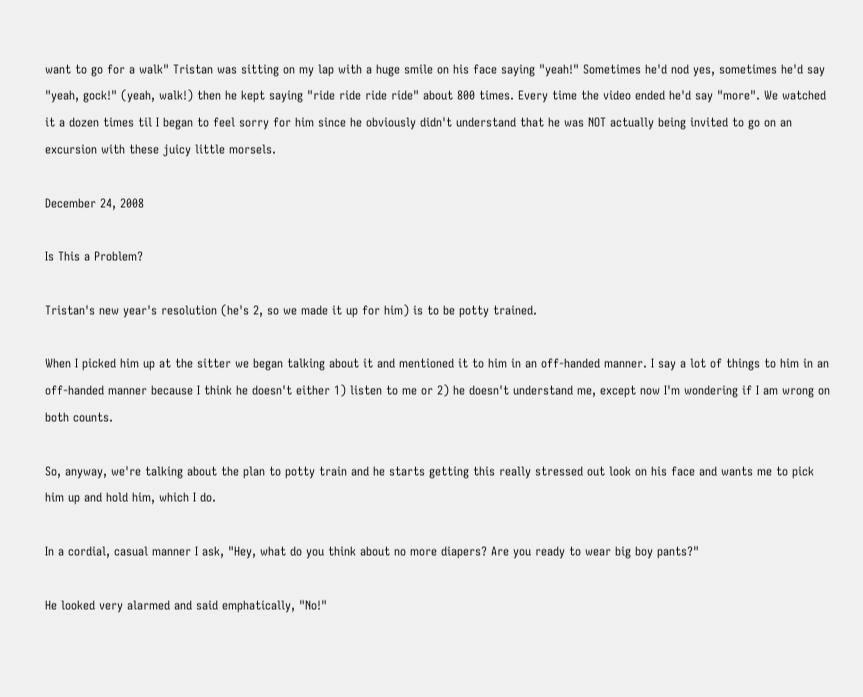want to go for a walk" Tristan was sitting on my lap with a huge smile on his face saying "yeah!" Sometimes he'd nod yes, sometimes he'd say "yeah, gock!" (yeah, walk!) then he kept saying "ride ride ride ride" about 800 times. Every time the video ended he'd say "more". We watched it a dozen times til I began to feel sorry for him since he obviously didn't understand that he was NOT actually being invited to go on an excursion with these juicy little morsels.

December 24, 2008

Is This a Problem?

Tristan's new year's resolution (he's 2, so we made it up for him) is to be potty trained.

When I picked him up at the sitter we began talking about it and mentioned it to him in an off-handed manner. I say a lot of things to him in an off-handed manner because I think he doesn't either 1) listen to me or 2) he doesn't understand me, except now I'm wondering if I am wrong on both counts.

So, anyway, we're talking about the plan to potty train and he starts getting this really stressed out look on his face and wants me to pick him up and hold him, which I do.

In a cordial, casual manner I ask, "Hey, what do you think about no more diapers? Are you ready to wear big boy pants?"

He looked very alarmed and said emphatically, "No!"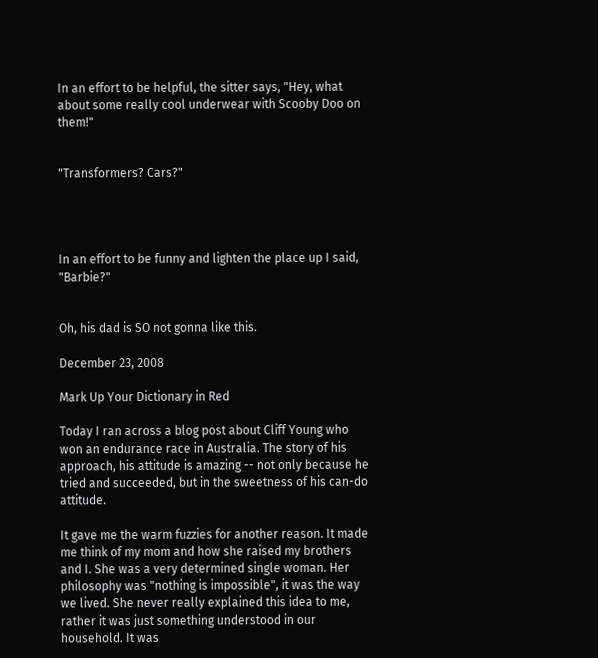In an effort to be helpful, the sitter says, "Hey, what about some really cool underwear with Scooby Doo on them!"


"Transformers? Cars?"




In an effort to be funny and lighten the place up I said, "Barbie?"


Oh, his dad is SO not gonna like this.

December 23, 2008

Mark Up Your Dictionary in Red

Today I ran across a blog post about Cliff Young who won an endurance race in Australia. The story of his approach, his attitude is amazing -- not only because he tried and succeeded, but in the sweetness of his can-do attitude.

It gave me the warm fuzzies for another reason. It made me think of my mom and how she raised my brothers and I. She was a very determined single woman. Her philosophy was "nothing is impossible", it was the way we lived. She never really explained this idea to me, rather it was just something understood in our household. It was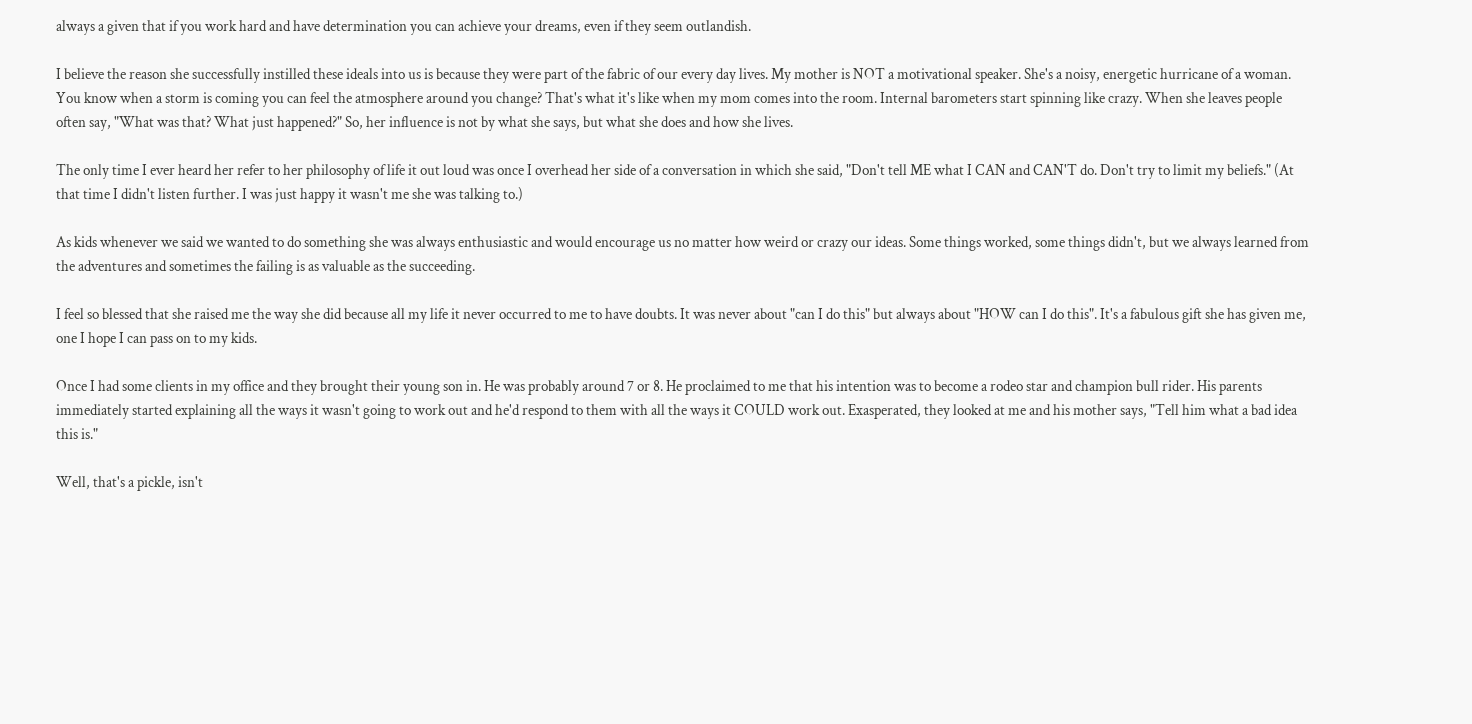always a given that if you work hard and have determination you can achieve your dreams, even if they seem outlandish.

I believe the reason she successfully instilled these ideals into us is because they were part of the fabric of our every day lives. My mother is NOT a motivational speaker. She's a noisy, energetic hurricane of a woman. You know when a storm is coming you can feel the atmosphere around you change? That's what it's like when my mom comes into the room. Internal barometers start spinning like crazy. When she leaves people often say, "What was that? What just happened?" So, her influence is not by what she says, but what she does and how she lives.

The only time I ever heard her refer to her philosophy of life it out loud was once I overhead her side of a conversation in which she said, "Don't tell ME what I CAN and CAN'T do. Don't try to limit my beliefs." (At that time I didn't listen further. I was just happy it wasn't me she was talking to.)

As kids whenever we said we wanted to do something she was always enthusiastic and would encourage us no matter how weird or crazy our ideas. Some things worked, some things didn't, but we always learned from the adventures and sometimes the failing is as valuable as the succeeding.

I feel so blessed that she raised me the way she did because all my life it never occurred to me to have doubts. It was never about "can I do this" but always about "HOW can I do this". It's a fabulous gift she has given me, one I hope I can pass on to my kids.

Once I had some clients in my office and they brought their young son in. He was probably around 7 or 8. He proclaimed to me that his intention was to become a rodeo star and champion bull rider. His parents immediately started explaining all the ways it wasn't going to work out and he'd respond to them with all the ways it COULD work out. Exasperated, they looked at me and his mother says, "Tell him what a bad idea this is."

Well, that's a pickle, isn't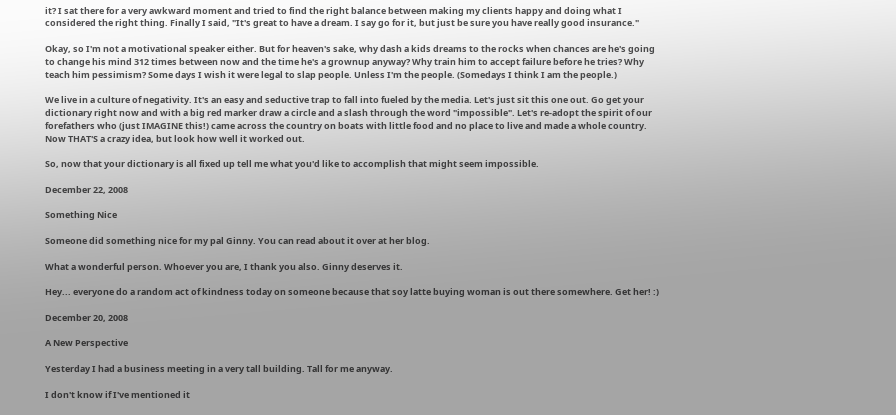it? I sat there for a very awkward moment and tried to find the right balance between making my clients happy and doing what I considered the right thing. Finally I said, "It's great to have a dream. I say go for it, but just be sure you have really good insurance."

Okay, so I'm not a motivational speaker either. But for heaven's sake, why dash a kids dreams to the rocks when chances are he's going to change his mind 312 times between now and the time he's a grownup anyway? Why train him to accept failure before he tries? Why teach him pessimism? Some days I wish it were legal to slap people. Unless I'm the people. (Somedays I think I am the people.)

We live in a culture of negativity. It's an easy and seductive trap to fall into fueled by the media. Let's just sit this one out. Go get your dictionary right now and with a big red marker draw a circle and a slash through the word "impossible". Let's re-adopt the spirit of our forefathers who (just IMAGINE this!) came across the country on boats with little food and no place to live and made a whole country. Now THAT'S a crazy idea, but look how well it worked out.

So, now that your dictionary is all fixed up tell me what you'd like to accomplish that might seem impossible.

December 22, 2008

Something Nice

Someone did something nice for my pal Ginny. You can read about it over at her blog.

What a wonderful person. Whoever you are, I thank you also. Ginny deserves it.

Hey... everyone do a random act of kindness today on someone because that soy latte buying woman is out there somewhere. Get her! :)

December 20, 2008

A New Perspective

Yesterday I had a business meeting in a very tall building. Tall for me anyway.

I don't know if I've mentioned it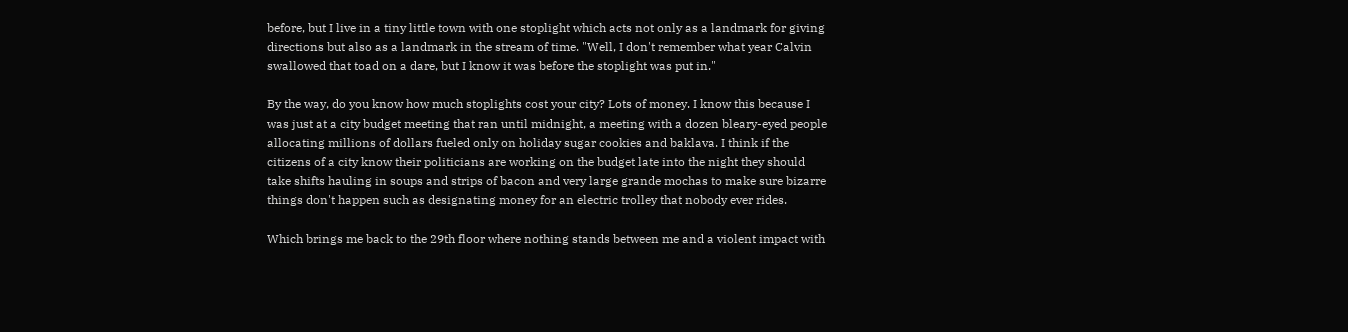before, but I live in a tiny little town with one stoplight which acts not only as a landmark for giving directions but also as a landmark in the stream of time. "Well, I don't remember what year Calvin swallowed that toad on a dare, but I know it was before the stoplight was put in."

By the way, do you know how much stoplights cost your city? Lots of money. I know this because I was just at a city budget meeting that ran until midnight, a meeting with a dozen bleary-eyed people allocating millions of dollars fueled only on holiday sugar cookies and baklava. I think if the citizens of a city know their politicians are working on the budget late into the night they should take shifts hauling in soups and strips of bacon and very large grande mochas to make sure bizarre things don't happen such as designating money for an electric trolley that nobody ever rides.

Which brings me back to the 29th floor where nothing stands between me and a violent impact with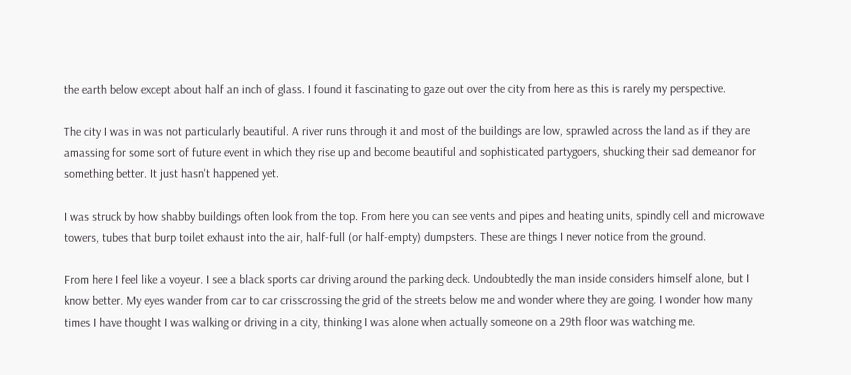the earth below except about half an inch of glass. I found it fascinating to gaze out over the city from here as this is rarely my perspective.

The city I was in was not particularly beautiful. A river runs through it and most of the buildings are low, sprawled across the land as if they are amassing for some sort of future event in which they rise up and become beautiful and sophisticated partygoers, shucking their sad demeanor for something better. It just hasn't happened yet.

I was struck by how shabby buildings often look from the top. From here you can see vents and pipes and heating units, spindly cell and microwave towers, tubes that burp toilet exhaust into the air, half-full (or half-empty) dumpsters. These are things I never notice from the ground.

From here I feel like a voyeur. I see a black sports car driving around the parking deck. Undoubtedly the man inside considers himself alone, but I know better. My eyes wander from car to car crisscrossing the grid of the streets below me and wonder where they are going. I wonder how many times I have thought I was walking or driving in a city, thinking I was alone when actually someone on a 29th floor was watching me.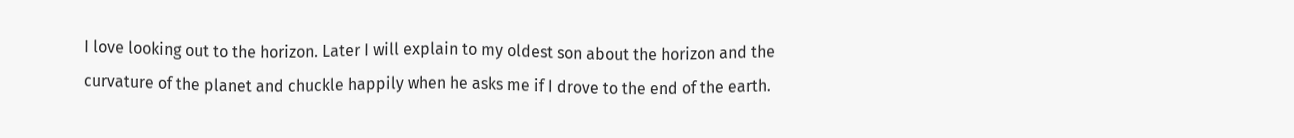I love looking out to the horizon. Later I will explain to my oldest son about the horizon and the curvature of the planet and chuckle happily when he asks me if I drove to the end of the earth.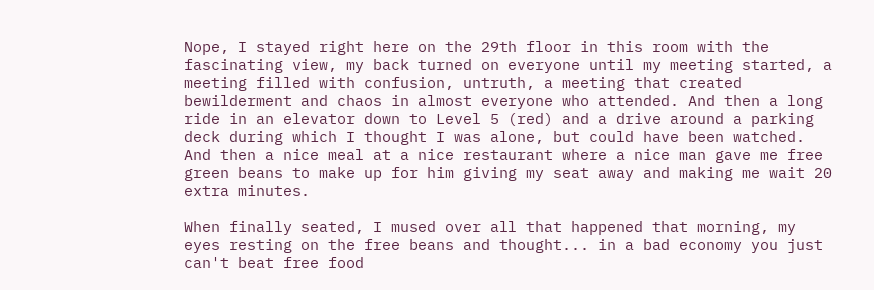Nope, I stayed right here on the 29th floor in this room with the fascinating view, my back turned on everyone until my meeting started, a meeting filled with confusion, untruth, a meeting that created bewilderment and chaos in almost everyone who attended. And then a long ride in an elevator down to Level 5 (red) and a drive around a parking deck during which I thought I was alone, but could have been watched. And then a nice meal at a nice restaurant where a nice man gave me free green beans to make up for him giving my seat away and making me wait 20 extra minutes.

When finally seated, I mused over all that happened that morning, my eyes resting on the free beans and thought... in a bad economy you just can't beat free food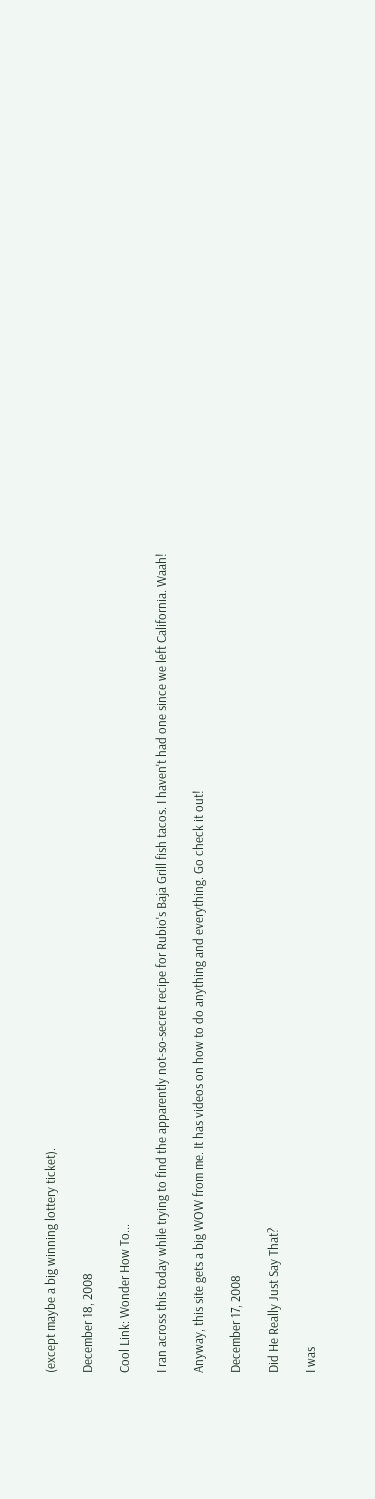(except maybe a big winning lottery ticket).

December 18, 2008

Cool Link: Wonder How To...

I ran across this today while trying to find the apparently not-so-secret recipe for Rubio's Baja Grill fish tacos. I haven't had one since we left California. Waah!

Anyway, this site gets a big WOW from me. It has videos on how to do anything and everything. Go check it out!

December 17, 2008

Did He Really Just Say That?

I was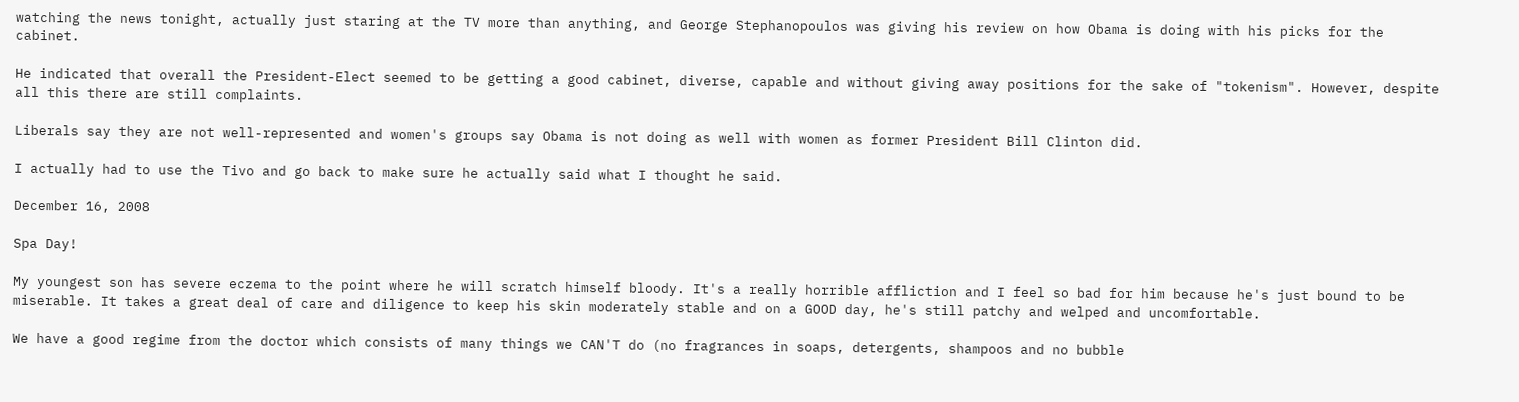watching the news tonight, actually just staring at the TV more than anything, and George Stephanopoulos was giving his review on how Obama is doing with his picks for the cabinet.

He indicated that overall the President-Elect seemed to be getting a good cabinet, diverse, capable and without giving away positions for the sake of "tokenism". However, despite all this there are still complaints.

Liberals say they are not well-represented and women's groups say Obama is not doing as well with women as former President Bill Clinton did.

I actually had to use the Tivo and go back to make sure he actually said what I thought he said.

December 16, 2008

Spa Day!

My youngest son has severe eczema to the point where he will scratch himself bloody. It's a really horrible affliction and I feel so bad for him because he's just bound to be miserable. It takes a great deal of care and diligence to keep his skin moderately stable and on a GOOD day, he's still patchy and welped and uncomfortable.

We have a good regime from the doctor which consists of many things we CAN'T do (no fragrances in soaps, detergents, shampoos and no bubble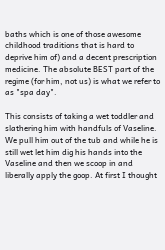baths which is one of those awesome childhood traditions that is hard to deprive him of) and a decent prescription medicine. The absolute BEST part of the regime (for him, not us) is what we refer to as "spa day".

This consists of taking a wet toddler and slathering him with handfuls of Vaseline. We pull him out of the tub and while he is still wet let him dig his hands into the Vaseline and then we scoop in and liberally apply the goop. At first I thought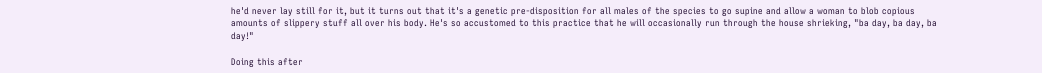he'd never lay still for it, but it turns out that it's a genetic pre-disposition for all males of the species to go supine and allow a woman to blob copious amounts of slippery stuff all over his body. He's so accustomed to this practice that he will occasionally run through the house shrieking, "ba day, ba day, ba day!"

Doing this after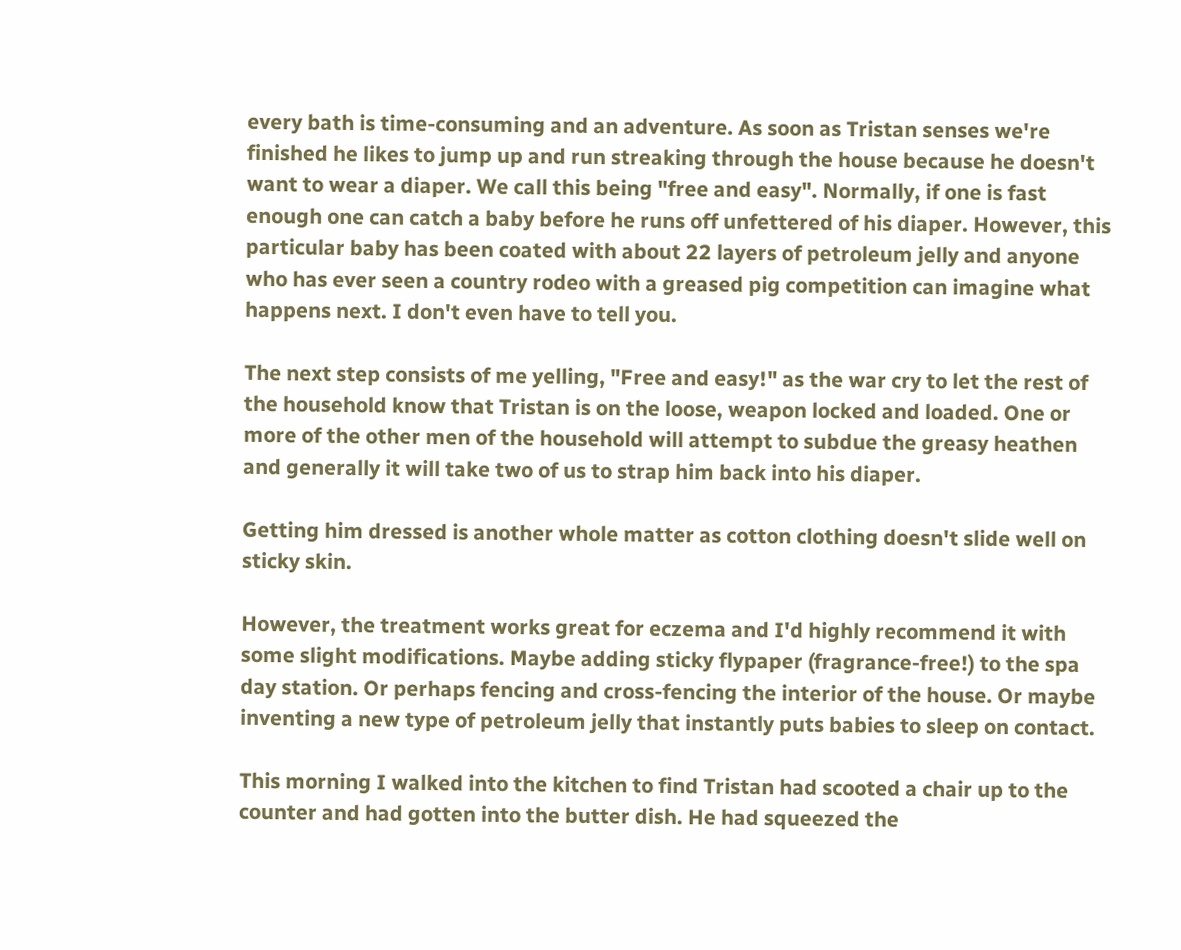every bath is time-consuming and an adventure. As soon as Tristan senses we're finished he likes to jump up and run streaking through the house because he doesn't want to wear a diaper. We call this being "free and easy". Normally, if one is fast enough one can catch a baby before he runs off unfettered of his diaper. However, this particular baby has been coated with about 22 layers of petroleum jelly and anyone who has ever seen a country rodeo with a greased pig competition can imagine what happens next. I don't even have to tell you.

The next step consists of me yelling, "Free and easy!" as the war cry to let the rest of the household know that Tristan is on the loose, weapon locked and loaded. One or more of the other men of the household will attempt to subdue the greasy heathen and generally it will take two of us to strap him back into his diaper.

Getting him dressed is another whole matter as cotton clothing doesn't slide well on sticky skin.

However, the treatment works great for eczema and I'd highly recommend it with some slight modifications. Maybe adding sticky flypaper (fragrance-free!) to the spa day station. Or perhaps fencing and cross-fencing the interior of the house. Or maybe inventing a new type of petroleum jelly that instantly puts babies to sleep on contact.

This morning I walked into the kitchen to find Tristan had scooted a chair up to the counter and had gotten into the butter dish. He had squeezed the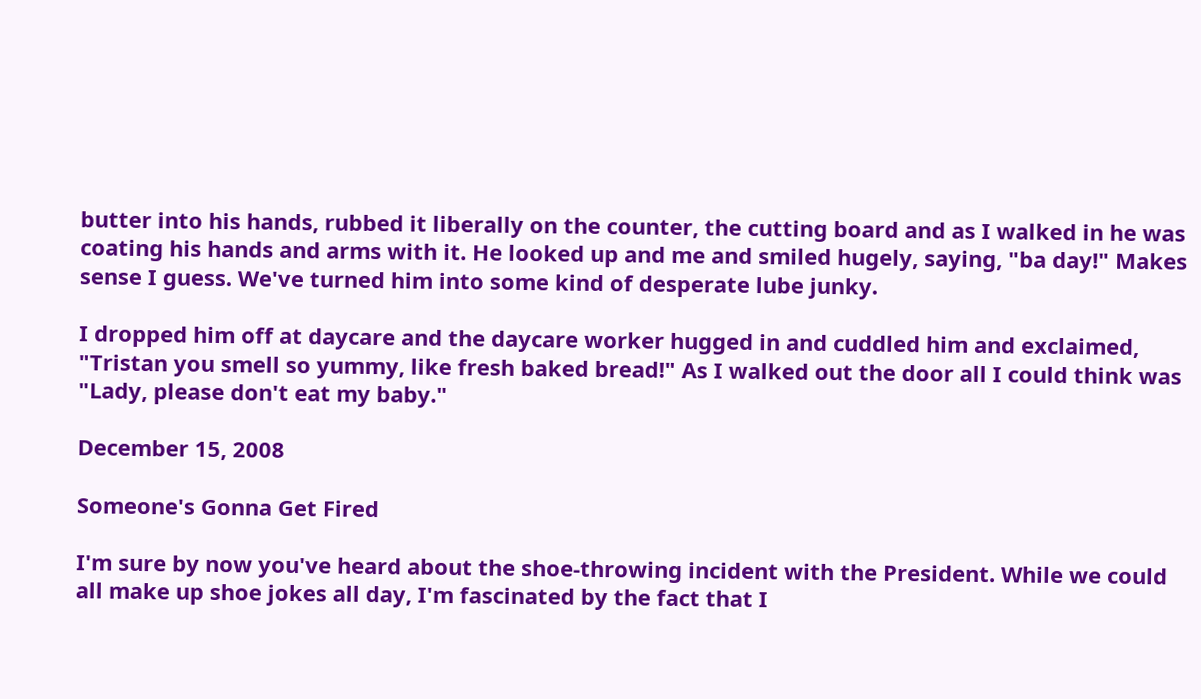butter into his hands, rubbed it liberally on the counter, the cutting board and as I walked in he was coating his hands and arms with it. He looked up and me and smiled hugely, saying, "ba day!" Makes sense I guess. We've turned him into some kind of desperate lube junky.

I dropped him off at daycare and the daycare worker hugged in and cuddled him and exclaimed, "Tristan you smell so yummy, like fresh baked bread!" As I walked out the door all I could think was "Lady, please don't eat my baby."

December 15, 2008

Someone's Gonna Get Fired

I'm sure by now you've heard about the shoe-throwing incident with the President. While we could all make up shoe jokes all day, I'm fascinated by the fact that I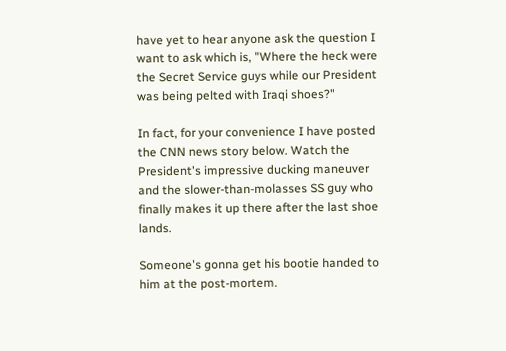have yet to hear anyone ask the question I want to ask which is, "Where the heck were the Secret Service guys while our President was being pelted with Iraqi shoes?"

In fact, for your convenience I have posted the CNN news story below. Watch the President's impressive ducking maneuver and the slower-than-molasses SS guy who finally makes it up there after the last shoe lands.

Someone's gonna get his bootie handed to him at the post-mortem.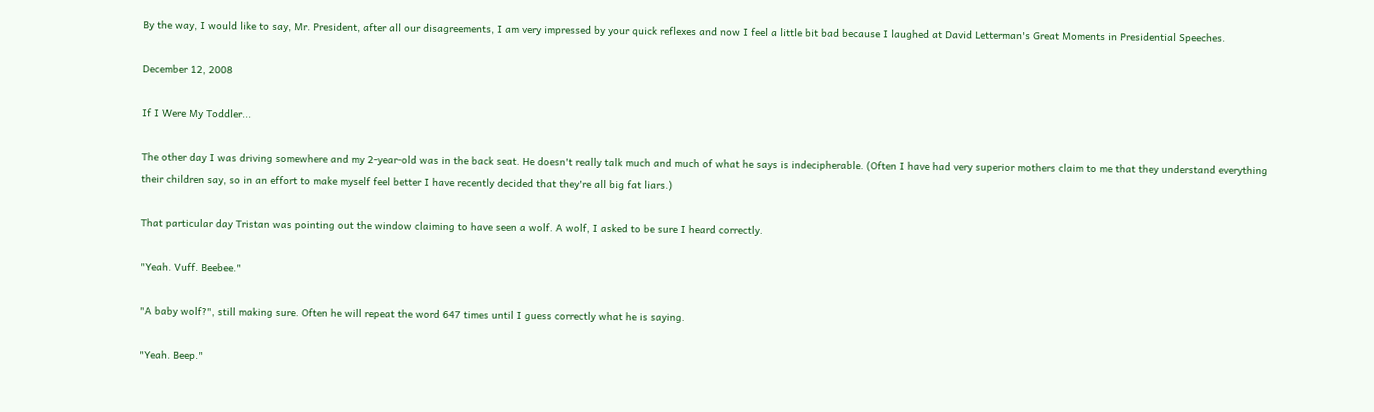By the way, I would like to say, Mr. President, after all our disagreements, I am very impressed by your quick reflexes and now I feel a little bit bad because I laughed at David Letterman's Great Moments in Presidential Speeches.

December 12, 2008

If I Were My Toddler...

The other day I was driving somewhere and my 2-year-old was in the back seat. He doesn't really talk much and much of what he says is indecipherable. (Often I have had very superior mothers claim to me that they understand everything their children say, so in an effort to make myself feel better I have recently decided that they're all big fat liars.)

That particular day Tristan was pointing out the window claiming to have seen a wolf. A wolf, I asked to be sure I heard correctly.

"Yeah. Vuff. Beebee."

"A baby wolf?", still making sure. Often he will repeat the word 647 times until I guess correctly what he is saying.

"Yeah. Beep."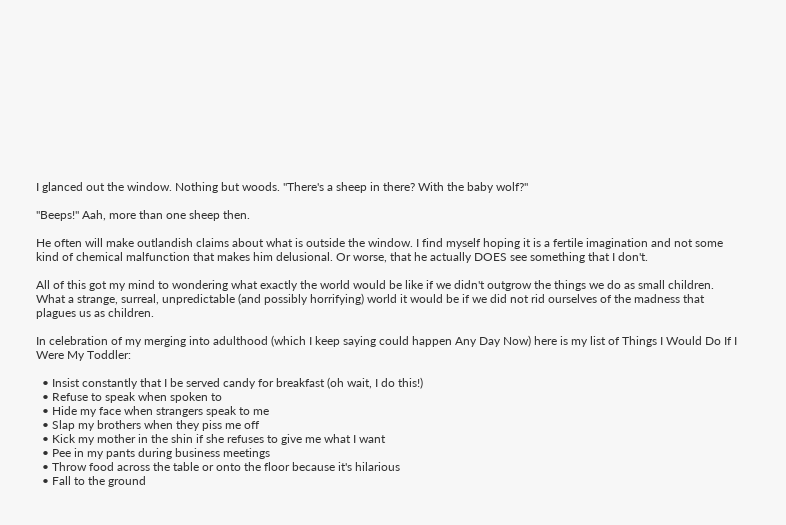I glanced out the window. Nothing but woods. "There's a sheep in there? With the baby wolf?"

"Beeps!" Aah, more than one sheep then.

He often will make outlandish claims about what is outside the window. I find myself hoping it is a fertile imagination and not some kind of chemical malfunction that makes him delusional. Or worse, that he actually DOES see something that I don't.

All of this got my mind to wondering what exactly the world would be like if we didn't outgrow the things we do as small children. What a strange, surreal, unpredictable (and possibly horrifying) world it would be if we did not rid ourselves of the madness that plagues us as children.

In celebration of my merging into adulthood (which I keep saying could happen Any Day Now) here is my list of Things I Would Do If I Were My Toddler:

  • Insist constantly that I be served candy for breakfast (oh wait, I do this!)
  • Refuse to speak when spoken to
  • Hide my face when strangers speak to me
  • Slap my brothers when they piss me off
  • Kick my mother in the shin if she refuses to give me what I want
  • Pee in my pants during business meetings
  • Throw food across the table or onto the floor because it's hilarious
  • Fall to the ground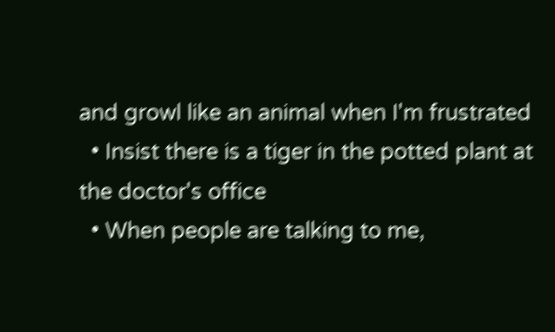and growl like an animal when I'm frustrated
  • Insist there is a tiger in the potted plant at the doctor's office
  • When people are talking to me,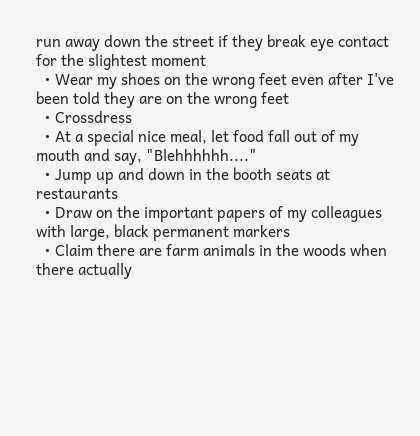run away down the street if they break eye contact for the slightest moment
  • Wear my shoes on the wrong feet even after I've been told they are on the wrong feet
  • Crossdress
  • At a special nice meal, let food fall out of my mouth and say, "Blehhhhhh...."
  • Jump up and down in the booth seats at restaurants
  • Draw on the important papers of my colleagues with large, black permanent markers
  • Claim there are farm animals in the woods when there actually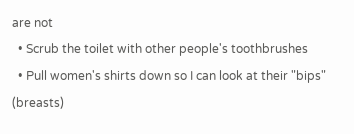are not
  • Scrub the toilet with other people's toothbrushes
  • Pull women's shirts down so I can look at their "bips" (breasts)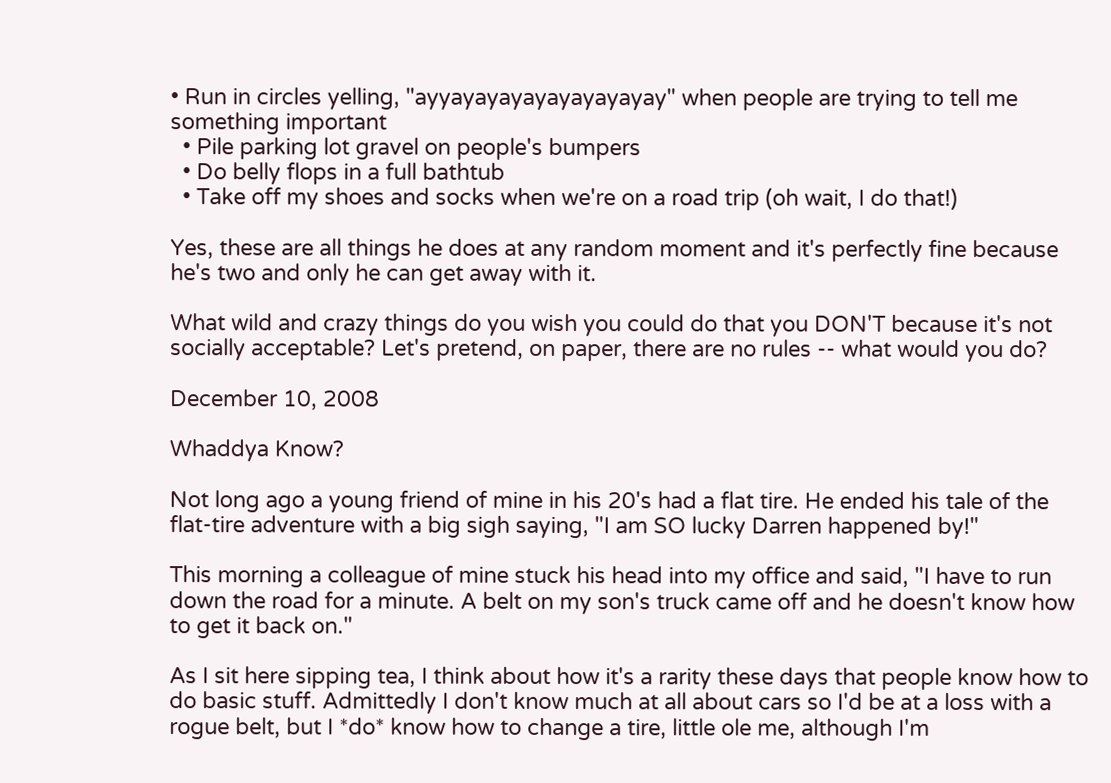• Run in circles yelling, "ayyayayayayayayayayay" when people are trying to tell me something important
  • Pile parking lot gravel on people's bumpers
  • Do belly flops in a full bathtub
  • Take off my shoes and socks when we're on a road trip (oh wait, I do that!)

Yes, these are all things he does at any random moment and it's perfectly fine because he's two and only he can get away with it.

What wild and crazy things do you wish you could do that you DON'T because it's not socially acceptable? Let's pretend, on paper, there are no rules -- what would you do?

December 10, 2008

Whaddya Know?

Not long ago a young friend of mine in his 20's had a flat tire. He ended his tale of the flat-tire adventure with a big sigh saying, "I am SO lucky Darren happened by!"

This morning a colleague of mine stuck his head into my office and said, "I have to run down the road for a minute. A belt on my son's truck came off and he doesn't know how to get it back on."

As I sit here sipping tea, I think about how it's a rarity these days that people know how to do basic stuff. Admittedly I don't know much at all about cars so I'd be at a loss with a rogue belt, but I *do* know how to change a tire, little ole me, although I'm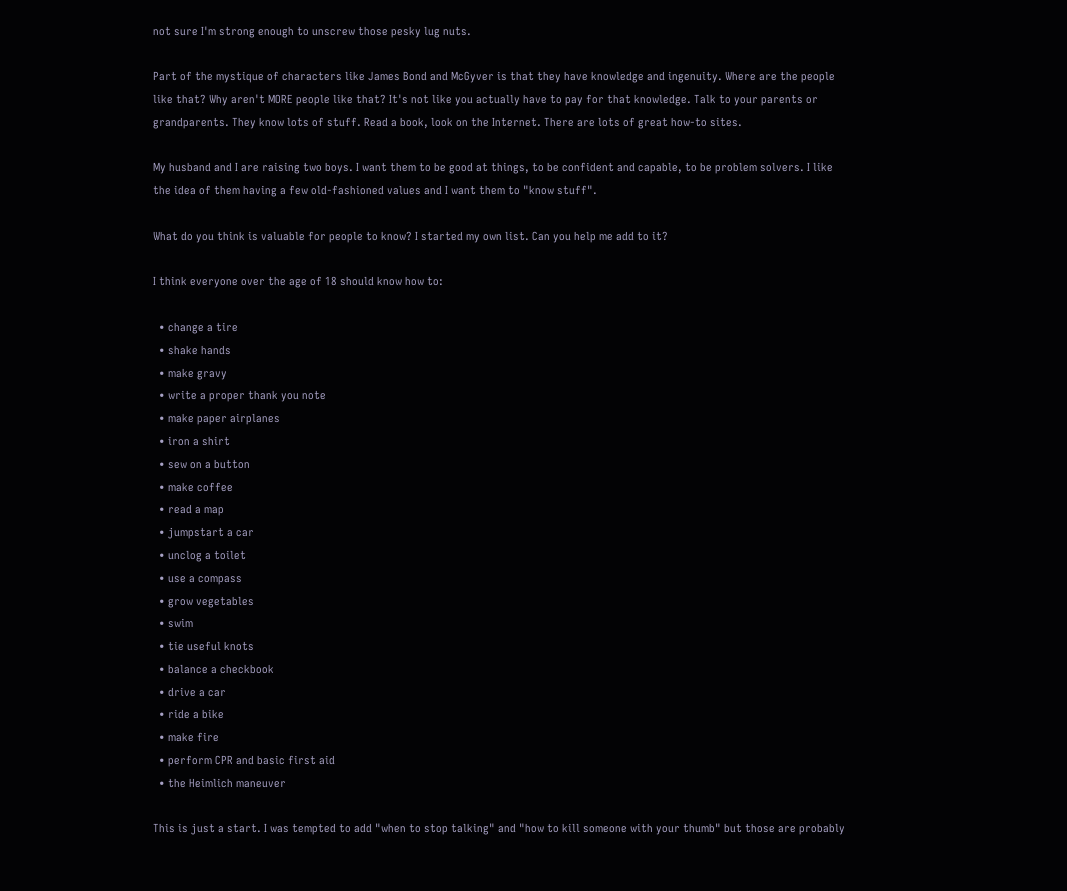not sure I'm strong enough to unscrew those pesky lug nuts.

Part of the mystique of characters like James Bond and McGyver is that they have knowledge and ingenuity. Where are the people like that? Why aren't MORE people like that? It's not like you actually have to pay for that knowledge. Talk to your parents or grandparents. They know lots of stuff. Read a book, look on the Internet. There are lots of great how-to sites.

My husband and I are raising two boys. I want them to be good at things, to be confident and capable, to be problem solvers. I like the idea of them having a few old-fashioned values and I want them to "know stuff".

What do you think is valuable for people to know? I started my own list. Can you help me add to it?

I think everyone over the age of 18 should know how to:

  • change a tire
  • shake hands
  • make gravy
  • write a proper thank you note
  • make paper airplanes
  • iron a shirt
  • sew on a button
  • make coffee
  • read a map
  • jumpstart a car
  • unclog a toilet
  • use a compass
  • grow vegetables
  • swim
  • tie useful knots
  • balance a checkbook
  • drive a car
  • ride a bike
  • make fire
  • perform CPR and basic first aid
  • the Heimlich maneuver

This is just a start. I was tempted to add "when to stop talking" and "how to kill someone with your thumb" but those are probably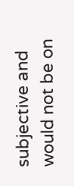subjective and would not be on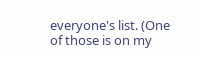everyone's list. (One of those is on my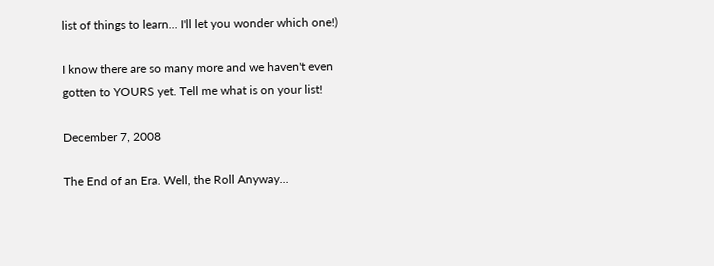list of things to learn... I'll let you wonder which one!)

I know there are so many more and we haven't even gotten to YOURS yet. Tell me what is on your list!

December 7, 2008

The End of an Era. Well, the Roll Anyway...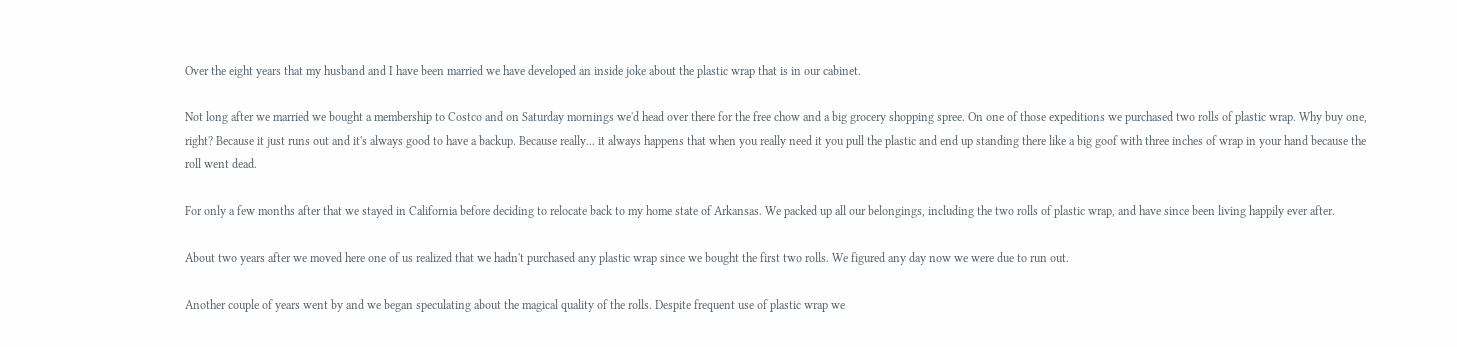Over the eight years that my husband and I have been married we have developed an inside joke about the plastic wrap that is in our cabinet.

Not long after we married we bought a membership to Costco and on Saturday mornings we'd head over there for the free chow and a big grocery shopping spree. On one of those expeditions we purchased two rolls of plastic wrap. Why buy one, right? Because it just runs out and it's always good to have a backup. Because really... it always happens that when you really need it you pull the plastic and end up standing there like a big goof with three inches of wrap in your hand because the roll went dead.

For only a few months after that we stayed in California before deciding to relocate back to my home state of Arkansas. We packed up all our belongings, including the two rolls of plastic wrap, and have since been living happily ever after.

About two years after we moved here one of us realized that we hadn't purchased any plastic wrap since we bought the first two rolls. We figured any day now we were due to run out.

Another couple of years went by and we began speculating about the magical quality of the rolls. Despite frequent use of plastic wrap we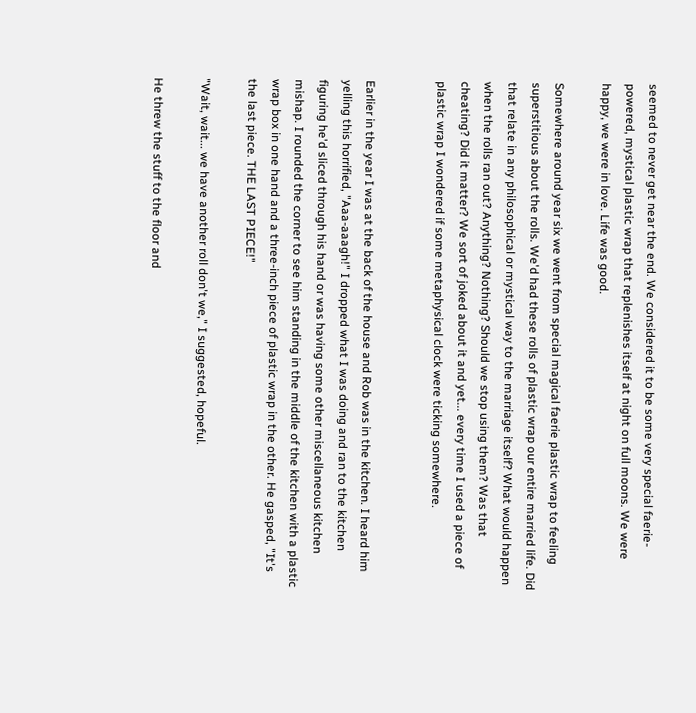seemed to never get near the end. We considered it to be some very special faerie-powered, mystical plastic wrap that replenishes itself at night on full moons. We were happy, we were in love. Life was good.

Somewhere around year six we went from special magical faerie plastic wrap to feeling superstitious about the rolls. We'd had these rolls of plastic wrap our entire married life. Did that relate in any philosophical or mystical way to the marriage itself? What would happen when the rolls ran out? Anything? Nothing? Should we stop using them? Was that cheating? Did it matter? We sort of joked about it and yet... every time I used a piece of plastic wrap I wondered if some metaphysical clock were ticking somewhere.


Earlier in the year I was at the back of the house and Rob was in the kitchen. I heard him yelling this horrified, "Aaa-aaagh!" I dropped what I was doing and ran to the kitchen figuring he'd sliced through his hand or was having some other miscellaneous kitchen mishap. I rounded the corner to see him standing in the middle of the kitchen with a plastic wrap box in one hand and a three-inch piece of plastic wrap in the other. He gasped, "It's the last piece. THE LAST PIECE!"

"Wait, wait... we have another roll don't we," I suggested, hopeful.

He threw the stuff to the floor and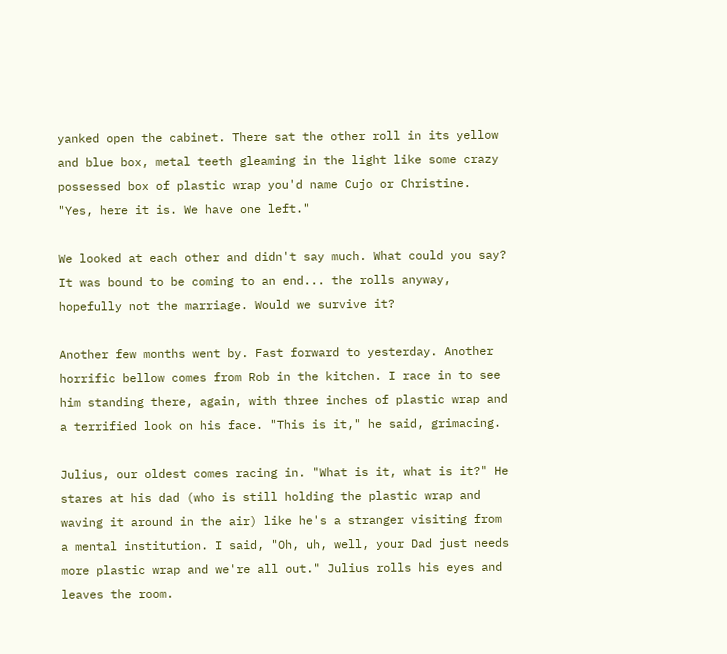yanked open the cabinet. There sat the other roll in its yellow and blue box, metal teeth gleaming in the light like some crazy possessed box of plastic wrap you'd name Cujo or Christine. "Yes, here it is. We have one left."

We looked at each other and didn't say much. What could you say? It was bound to be coming to an end... the rolls anyway, hopefully not the marriage. Would we survive it?

Another few months went by. Fast forward to yesterday. Another horrific bellow comes from Rob in the kitchen. I race in to see him standing there, again, with three inches of plastic wrap and a terrified look on his face. "This is it," he said, grimacing.

Julius, our oldest comes racing in. "What is it, what is it?" He stares at his dad (who is still holding the plastic wrap and waving it around in the air) like he's a stranger visiting from a mental institution. I said, "Oh, uh, well, your Dad just needs more plastic wrap and we're all out." Julius rolls his eyes and leaves the room.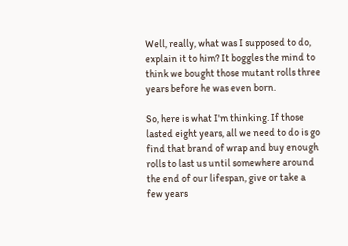Well, really, what was I supposed to do, explain it to him? It boggles the mind to think we bought those mutant rolls three years before he was even born.

So, here is what I'm thinking. If those lasted eight years, all we need to do is go find that brand of wrap and buy enough rolls to last us until somewhere around the end of our lifespan, give or take a few years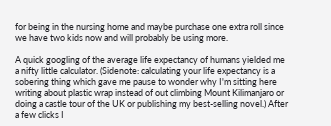for being in the nursing home and maybe purchase one extra roll since we have two kids now and will probably be using more.

A quick googling of the average life expectancy of humans yielded me a nifty little calculator. (Sidenote: calculating your life expectancy is a sobering thing which gave me pause to wonder why I'm sitting here writing about plastic wrap instead of out climbing Mount Kilimanjaro or doing a castle tour of the UK or publishing my best-selling novel.) After a few clicks I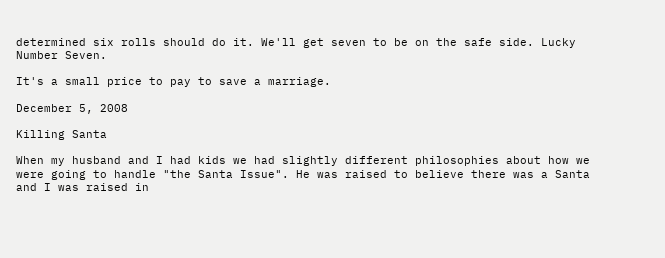determined six rolls should do it. We'll get seven to be on the safe side. Lucky Number Seven.

It's a small price to pay to save a marriage.

December 5, 2008

Killing Santa

When my husband and I had kids we had slightly different philosophies about how we were going to handle "the Santa Issue". He was raised to believe there was a Santa and I was raised in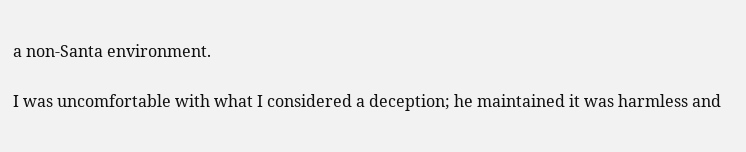a non-Santa environment.

I was uncomfortable with what I considered a deception; he maintained it was harmless and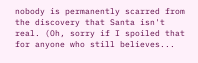nobody is permanently scarred from the discovery that Santa isn't real. (Oh, sorry if I spoiled that for anyone who still believes...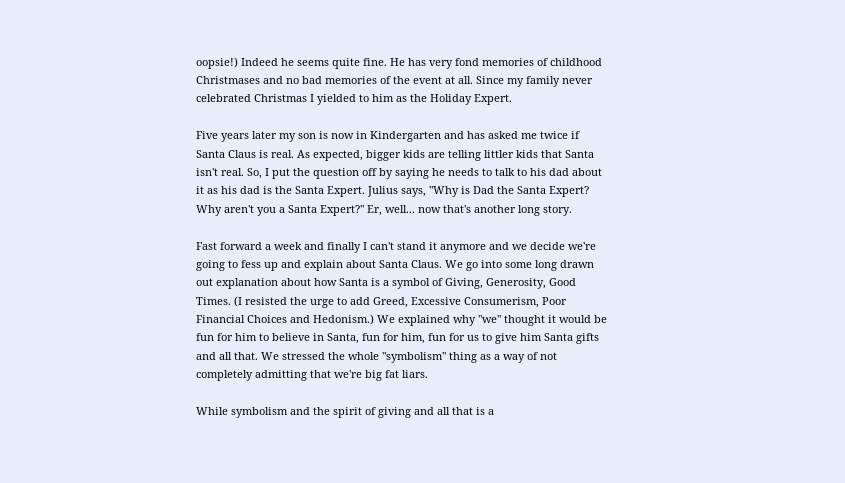oopsie!) Indeed he seems quite fine. He has very fond memories of childhood Christmases and no bad memories of the event at all. Since my family never celebrated Christmas I yielded to him as the Holiday Expert.

Five years later my son is now in Kindergarten and has asked me twice if Santa Claus is real. As expected, bigger kids are telling littler kids that Santa isn't real. So, I put the question off by saying he needs to talk to his dad about it as his dad is the Santa Expert. Julius says, "Why is Dad the Santa Expert? Why aren't you a Santa Expert?" Er, well... now that's another long story.

Fast forward a week and finally I can't stand it anymore and we decide we're going to fess up and explain about Santa Claus. We go into some long drawn out explanation about how Santa is a symbol of Giving, Generosity, Good Times. (I resisted the urge to add Greed, Excessive Consumerism, Poor Financial Choices and Hedonism.) We explained why "we" thought it would be fun for him to believe in Santa, fun for him, fun for us to give him Santa gifts and all that. We stressed the whole "symbolism" thing as a way of not completely admitting that we're big fat liars.

While symbolism and the spirit of giving and all that is a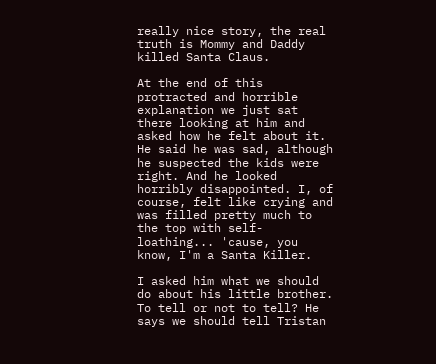really nice story, the real truth is Mommy and Daddy killed Santa Claus.

At the end of this protracted and horrible explanation we just sat there looking at him and asked how he felt about it. He said he was sad, although he suspected the kids were right. And he looked horribly disappointed. I, of course, felt like crying and was filled pretty much to the top with self-loathing... 'cause, you know, I'm a Santa Killer.

I asked him what we should do about his little brother. To tell or not to tell? He says we should tell Tristan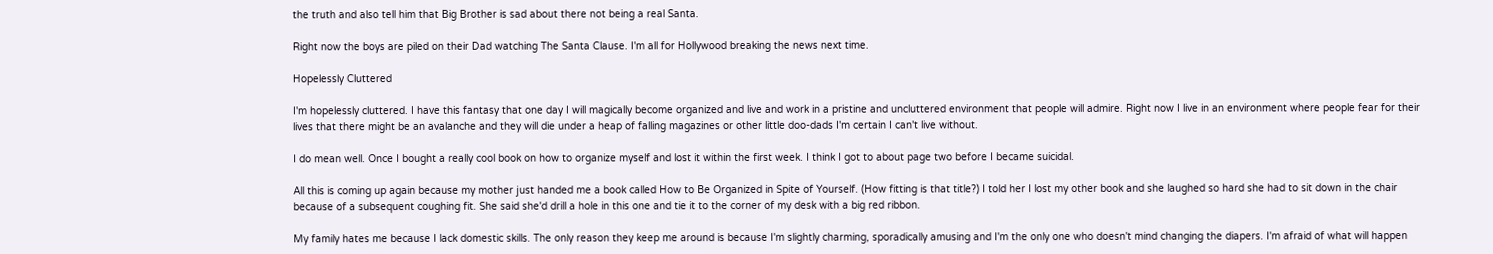the truth and also tell him that Big Brother is sad about there not being a real Santa.

Right now the boys are piled on their Dad watching The Santa Clause. I'm all for Hollywood breaking the news next time.

Hopelessly Cluttered

I'm hopelessly cluttered. I have this fantasy that one day I will magically become organized and live and work in a pristine and uncluttered environment that people will admire. Right now I live in an environment where people fear for their lives that there might be an avalanche and they will die under a heap of falling magazines or other little doo-dads I'm certain I can't live without.

I do mean well. Once I bought a really cool book on how to organize myself and lost it within the first week. I think I got to about page two before I became suicidal.

All this is coming up again because my mother just handed me a book called How to Be Organized in Spite of Yourself. (How fitting is that title?) I told her I lost my other book and she laughed so hard she had to sit down in the chair because of a subsequent coughing fit. She said she'd drill a hole in this one and tie it to the corner of my desk with a big red ribbon.

My family hates me because I lack domestic skills. The only reason they keep me around is because I'm slightly charming, sporadically amusing and I'm the only one who doesn't mind changing the diapers. I'm afraid of what will happen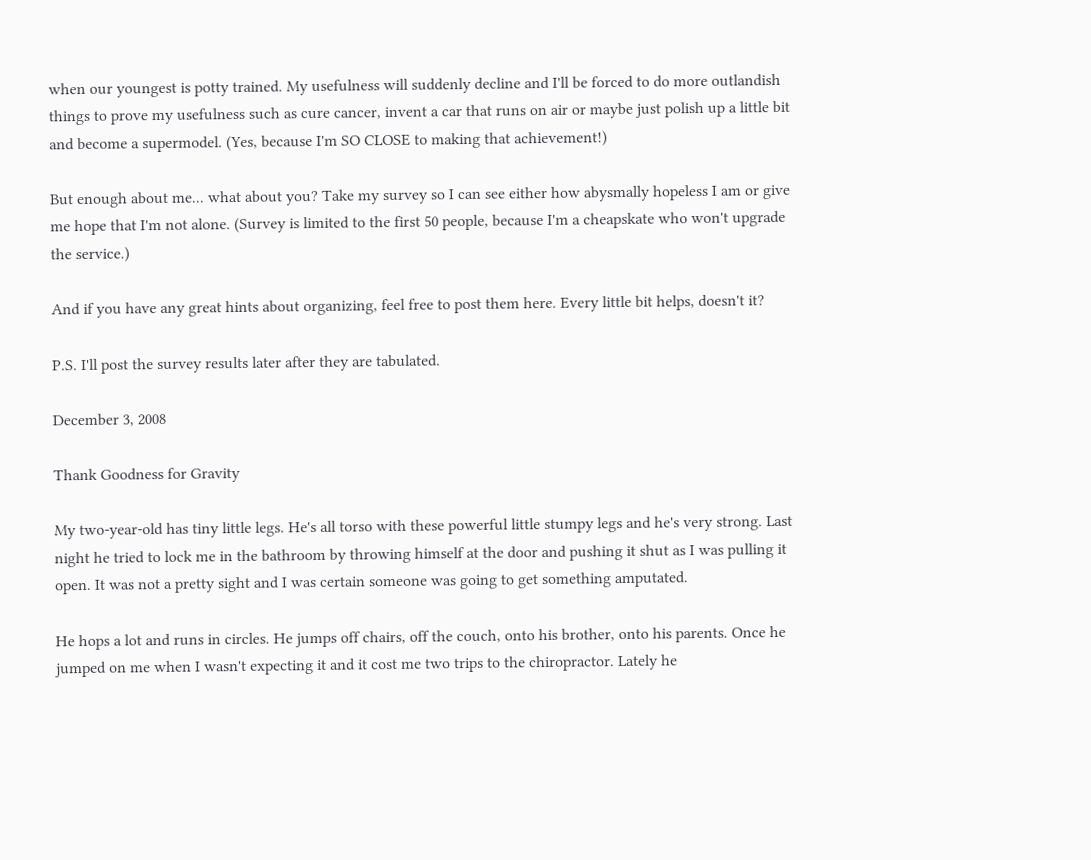when our youngest is potty trained. My usefulness will suddenly decline and I'll be forced to do more outlandish things to prove my usefulness such as cure cancer, invent a car that runs on air or maybe just polish up a little bit and become a supermodel. (Yes, because I'm SO CLOSE to making that achievement!)

But enough about me... what about you? Take my survey so I can see either how abysmally hopeless I am or give me hope that I'm not alone. (Survey is limited to the first 50 people, because I'm a cheapskate who won't upgrade the service.)

And if you have any great hints about organizing, feel free to post them here. Every little bit helps, doesn't it?

P.S. I'll post the survey results later after they are tabulated.

December 3, 2008

Thank Goodness for Gravity

My two-year-old has tiny little legs. He's all torso with these powerful little stumpy legs and he's very strong. Last night he tried to lock me in the bathroom by throwing himself at the door and pushing it shut as I was pulling it open. It was not a pretty sight and I was certain someone was going to get something amputated.

He hops a lot and runs in circles. He jumps off chairs, off the couch, onto his brother, onto his parents. Once he jumped on me when I wasn't expecting it and it cost me two trips to the chiropractor. Lately he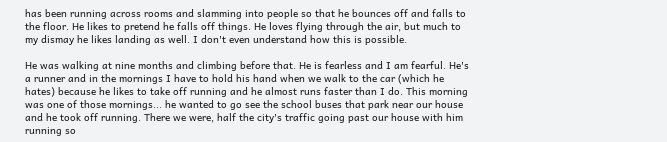has been running across rooms and slamming into people so that he bounces off and falls to the floor. He likes to pretend he falls off things. He loves flying through the air, but much to my dismay he likes landing as well. I don't even understand how this is possible.

He was walking at nine months and climbing before that. He is fearless and I am fearful. He's a runner and in the mornings I have to hold his hand when we walk to the car (which he hates) because he likes to take off running and he almost runs faster than I do. This morning was one of those mornings... he wanted to go see the school buses that park near our house and he took off running. There we were, half the city's traffic going past our house with him running so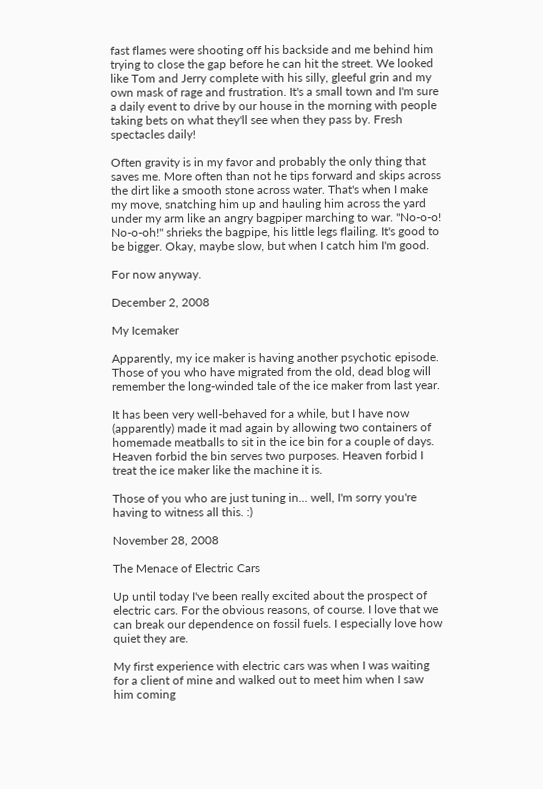fast flames were shooting off his backside and me behind him trying to close the gap before he can hit the street. We looked like Tom and Jerry complete with his silly, gleeful grin and my own mask of rage and frustration. It's a small town and I'm sure a daily event to drive by our house in the morning with people taking bets on what they'll see when they pass by. Fresh spectacles daily!

Often gravity is in my favor and probably the only thing that saves me. More often than not he tips forward and skips across the dirt like a smooth stone across water. That's when I make my move, snatching him up and hauling him across the yard under my arm like an angry bagpiper marching to war. "No-o-o! No-o-oh!" shrieks the bagpipe, his little legs flailing. It's good to be bigger. Okay, maybe slow, but when I catch him I'm good.

For now anyway.

December 2, 2008

My Icemaker

Apparently, my ice maker is having another psychotic episode. Those of you who have migrated from the old, dead blog will remember the long-winded tale of the ice maker from last year.

It has been very well-behaved for a while, but I have now (apparently) made it mad again by allowing two containers of homemade meatballs to sit in the ice bin for a couple of days. Heaven forbid the bin serves two purposes. Heaven forbid I treat the ice maker like the machine it is.

Those of you who are just tuning in... well, I'm sorry you're having to witness all this. :)

November 28, 2008

The Menace of Electric Cars

Up until today I've been really excited about the prospect of electric cars. For the obvious reasons, of course. I love that we can break our dependence on fossil fuels. I especially love how quiet they are.

My first experience with electric cars was when I was waiting for a client of mine and walked out to meet him when I saw him coming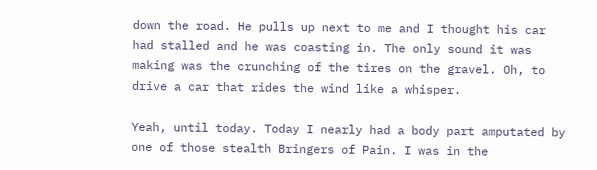down the road. He pulls up next to me and I thought his car had stalled and he was coasting in. The only sound it was making was the crunching of the tires on the gravel. Oh, to drive a car that rides the wind like a whisper.

Yeah, until today. Today I nearly had a body part amputated by one of those stealth Bringers of Pain. I was in the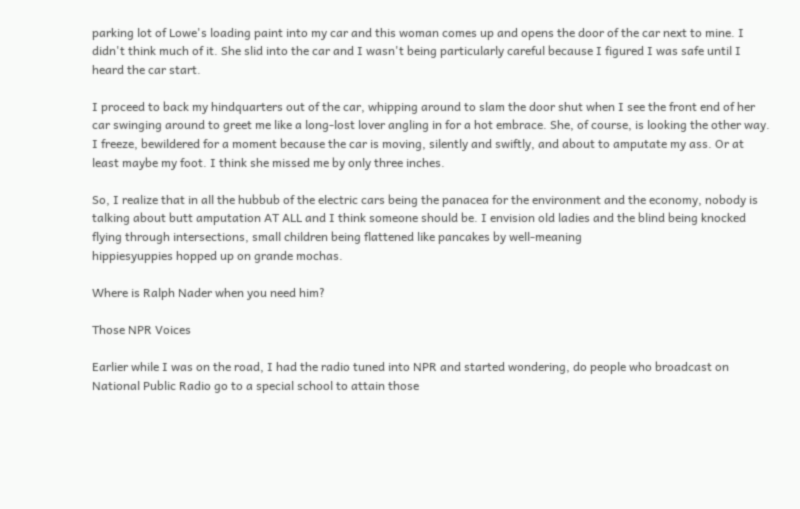parking lot of Lowe's loading paint into my car and this woman comes up and opens the door of the car next to mine. I didn't think much of it. She slid into the car and I wasn't being particularly careful because I figured I was safe until I heard the car start.

I proceed to back my hindquarters out of the car, whipping around to slam the door shut when I see the front end of her car swinging around to greet me like a long-lost lover angling in for a hot embrace. She, of course, is looking the other way. I freeze, bewildered for a moment because the car is moving, silently and swiftly, and about to amputate my ass. Or at least maybe my foot. I think she missed me by only three inches.

So, I realize that in all the hubbub of the electric cars being the panacea for the environment and the economy, nobody is talking about butt amputation AT ALL and I think someone should be. I envision old ladies and the blind being knocked flying through intersections, small children being flattened like pancakes by well-meaning
hippiesyuppies hopped up on grande mochas.

Where is Ralph Nader when you need him?

Those NPR Voices

Earlier while I was on the road, I had the radio tuned into NPR and started wondering, do people who broadcast on National Public Radio go to a special school to attain those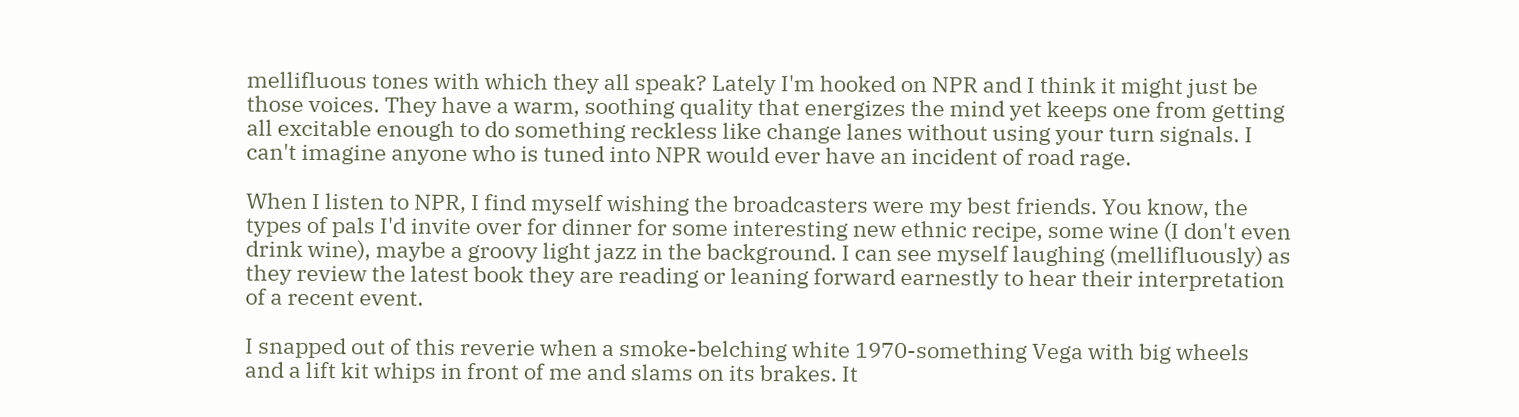mellifluous tones with which they all speak? Lately I'm hooked on NPR and I think it might just be those voices. They have a warm, soothing quality that energizes the mind yet keeps one from getting all excitable enough to do something reckless like change lanes without using your turn signals. I can't imagine anyone who is tuned into NPR would ever have an incident of road rage.

When I listen to NPR, I find myself wishing the broadcasters were my best friends. You know, the types of pals I'd invite over for dinner for some interesting new ethnic recipe, some wine (I don't even drink wine), maybe a groovy light jazz in the background. I can see myself laughing (mellifluously) as they review the latest book they are reading or leaning forward earnestly to hear their interpretation of a recent event.

I snapped out of this reverie when a smoke-belching white 1970-something Vega with big wheels and a lift kit whips in front of me and slams on its brakes. It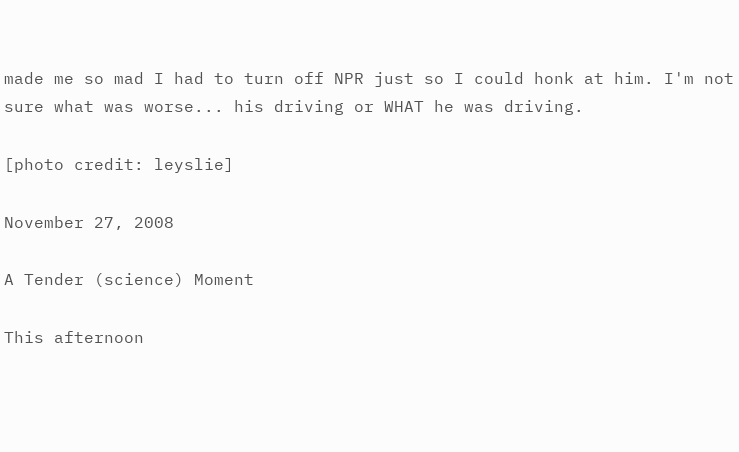made me so mad I had to turn off NPR just so I could honk at him. I'm not sure what was worse... his driving or WHAT he was driving.

[photo credit: leyslie]

November 27, 2008

A Tender (science) Moment

This afternoon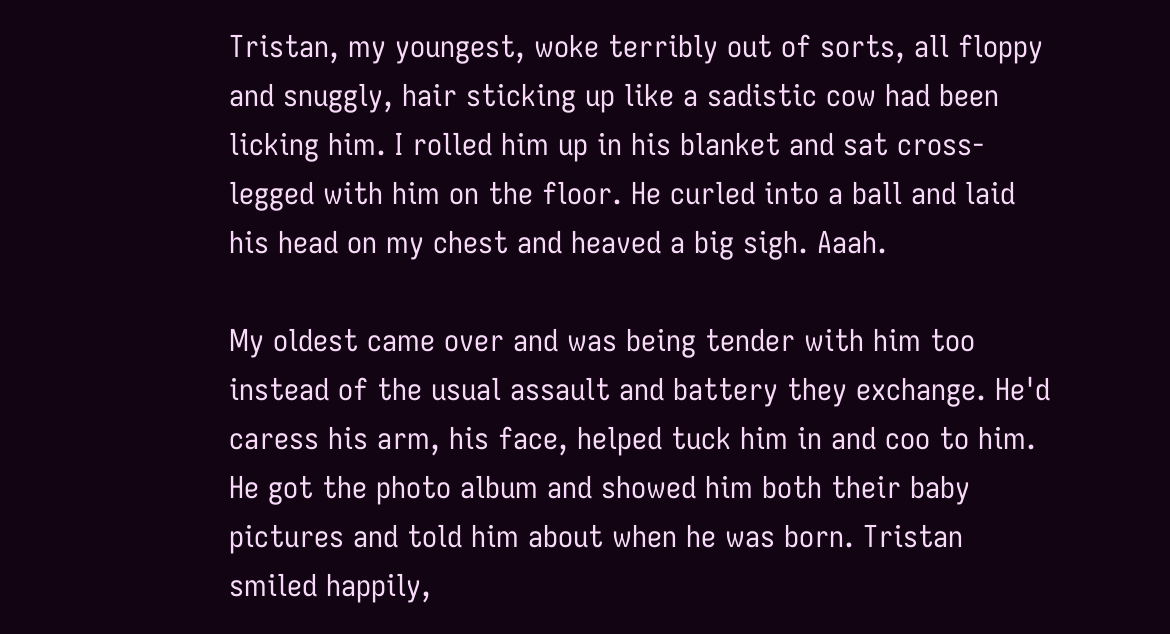Tristan, my youngest, woke terribly out of sorts, all floppy and snuggly, hair sticking up like a sadistic cow had been licking him. I rolled him up in his blanket and sat cross-legged with him on the floor. He curled into a ball and laid his head on my chest and heaved a big sigh. Aaah.

My oldest came over and was being tender with him too instead of the usual assault and battery they exchange. He'd caress his arm, his face, helped tuck him in and coo to him. He got the photo album and showed him both their baby pictures and told him about when he was born. Tristan smiled happily,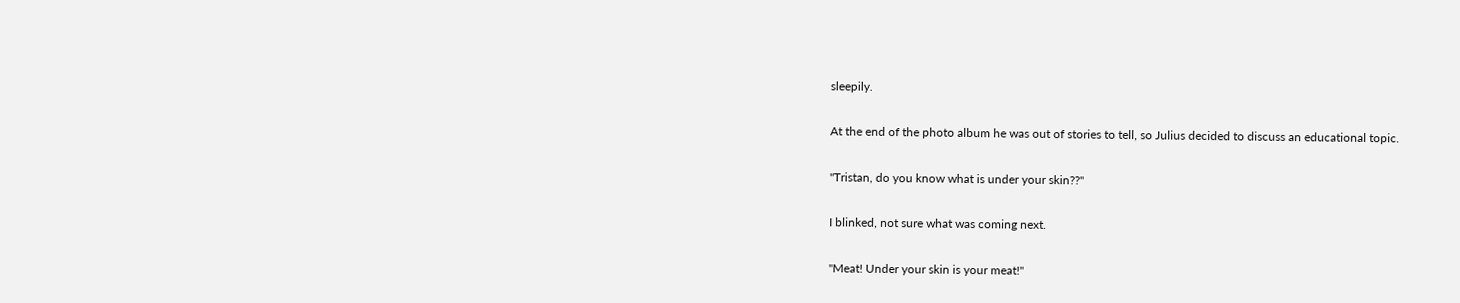sleepily.

At the end of the photo album he was out of stories to tell, so Julius decided to discuss an educational topic.

"Tristan, do you know what is under your skin??"

I blinked, not sure what was coming next.

"Meat! Under your skin is your meat!"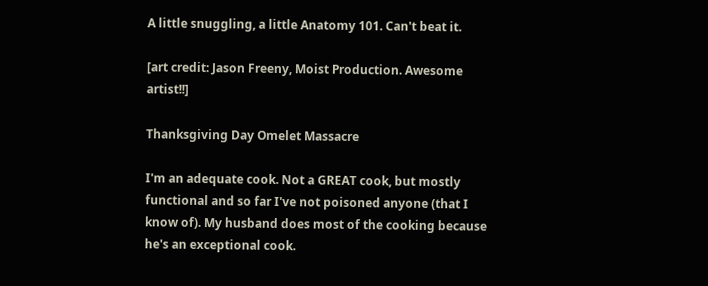A little snuggling, a little Anatomy 101. Can't beat it.

[art credit: Jason Freeny, Moist Production. Awesome artist!!]

Thanksgiving Day Omelet Massacre

I'm an adequate cook. Not a GREAT cook, but mostly functional and so far I've not poisoned anyone (that I know of). My husband does most of the cooking because he's an exceptional cook.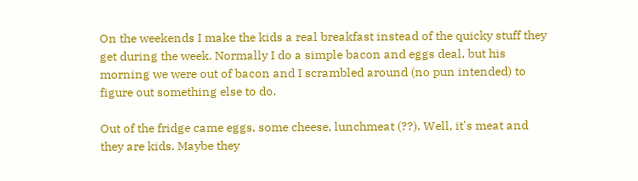On the weekends I make the kids a real breakfast instead of the quicky stuff they get during the week. Normally I do a simple bacon and eggs deal, but his morning we were out of bacon and I scrambled around (no pun intended) to figure out something else to do.

Out of the fridge came eggs, some cheese, lunchmeat (??). Well, it's meat and they are kids. Maybe they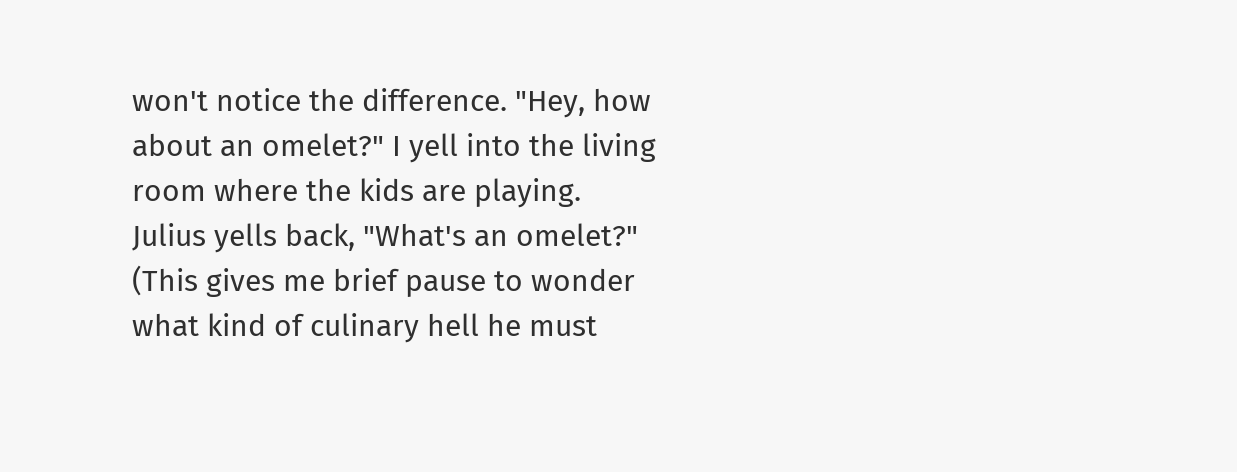won't notice the difference. "Hey, how about an omelet?" I yell into the living room where the kids are playing. Julius yells back, "What's an omelet?" (This gives me brief pause to wonder what kind of culinary hell he must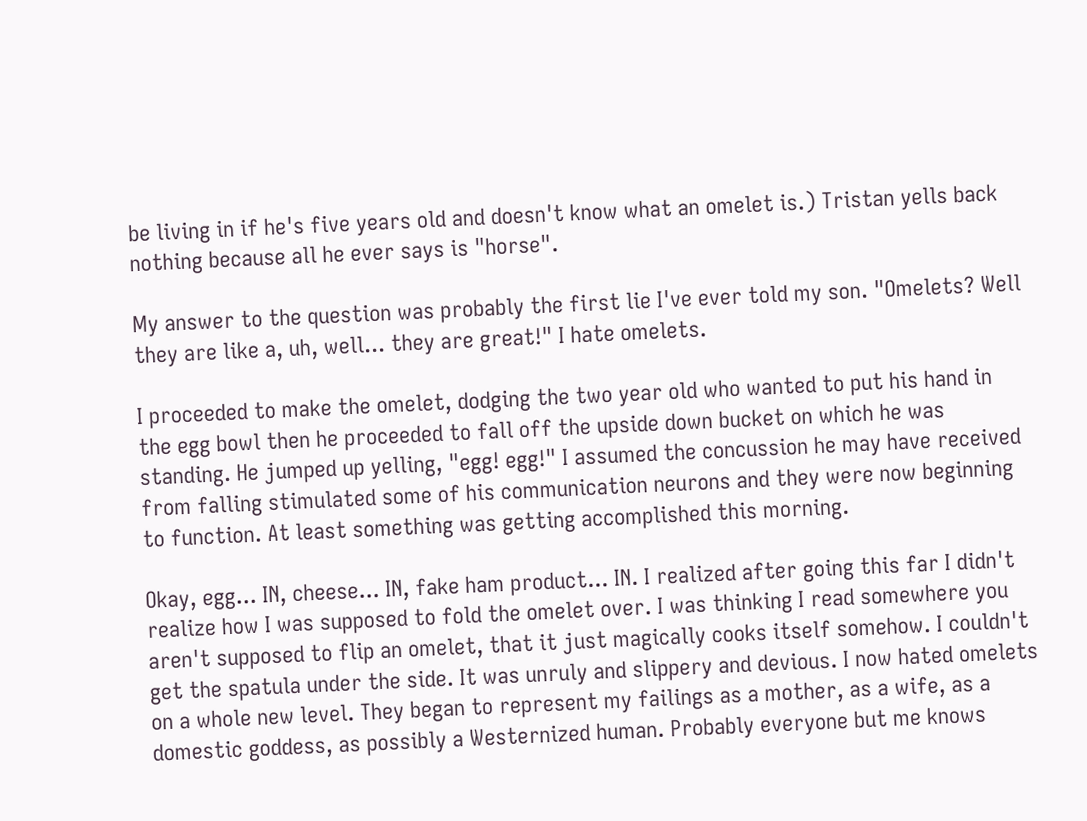be living in if he's five years old and doesn't know what an omelet is.) Tristan yells back nothing because all he ever says is "horse".

My answer to the question was probably the first lie I've ever told my son. "Omelets? Well they are like a, uh, well... they are great!" I hate omelets.

I proceeded to make the omelet, dodging the two year old who wanted to put his hand in the egg bowl then he proceeded to fall off the upside down bucket on which he was standing. He jumped up yelling, "egg! egg!" I assumed the concussion he may have received from falling stimulated some of his communication neurons and they were now beginning to function. At least something was getting accomplished this morning.

Okay, egg... IN, cheese... IN, fake ham product... IN. I realized after going this far I didn't realize how I was supposed to fold the omelet over. I was thinking I read somewhere you aren't supposed to flip an omelet, that it just magically cooks itself somehow. I couldn't get the spatula under the side. It was unruly and slippery and devious. I now hated omelets on a whole new level. They began to represent my failings as a mother, as a wife, as a domestic goddess, as possibly a Westernized human. Probably everyone but me knows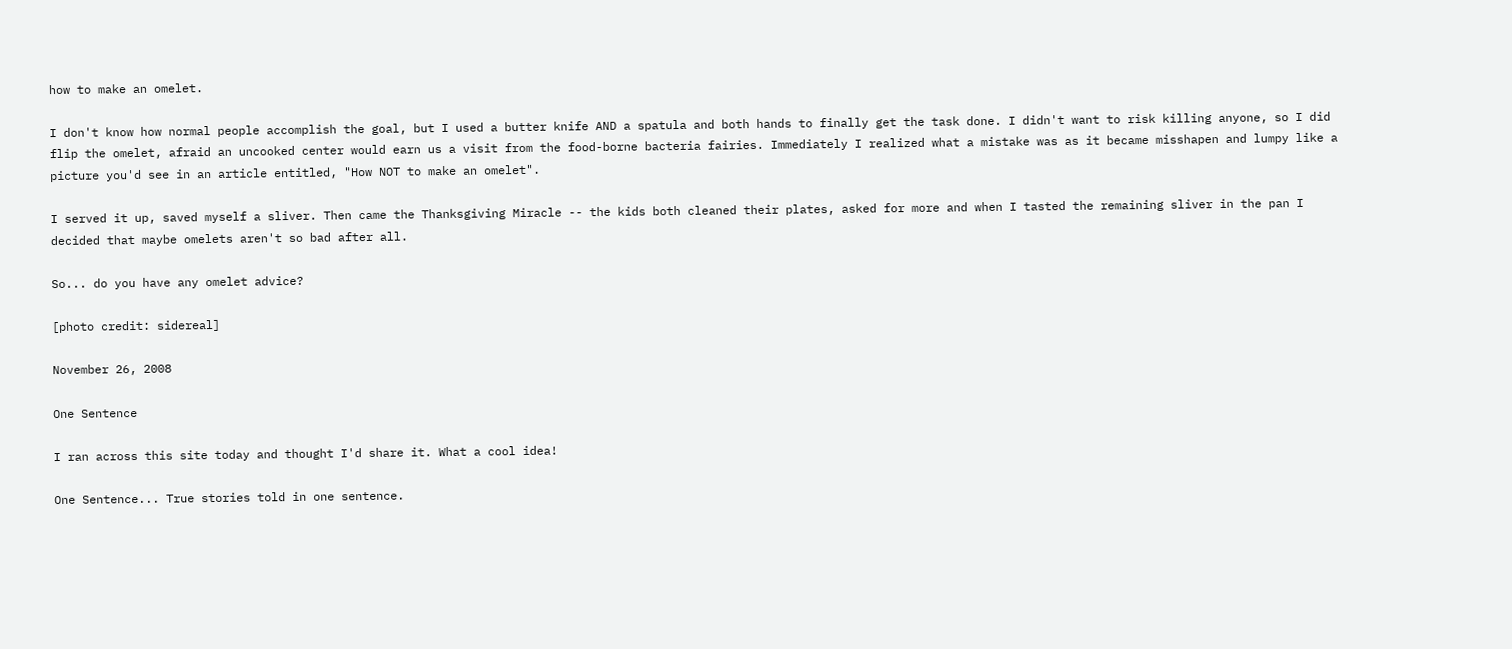how to make an omelet.

I don't know how normal people accomplish the goal, but I used a butter knife AND a spatula and both hands to finally get the task done. I didn't want to risk killing anyone, so I did flip the omelet, afraid an uncooked center would earn us a visit from the food-borne bacteria fairies. Immediately I realized what a mistake was as it became misshapen and lumpy like a picture you'd see in an article entitled, "How NOT to make an omelet".

I served it up, saved myself a sliver. Then came the Thanksgiving Miracle -- the kids both cleaned their plates, asked for more and when I tasted the remaining sliver in the pan I decided that maybe omelets aren't so bad after all.

So... do you have any omelet advice?

[photo credit: sidereal]

November 26, 2008

One Sentence

I ran across this site today and thought I'd share it. What a cool idea!

One Sentence... True stories told in one sentence.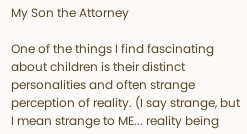My Son the Attorney

One of the things I find fascinating about children is their distinct personalities and often strange perception of reality. (I say strange, but I mean strange to ME... reality being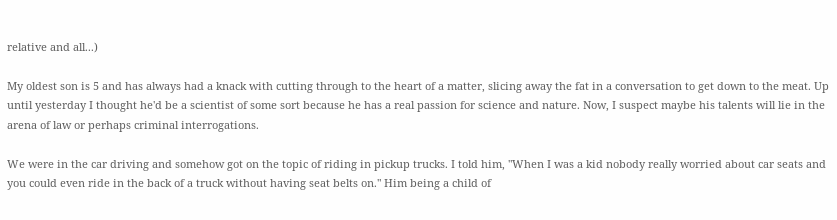relative and all...)

My oldest son is 5 and has always had a knack with cutting through to the heart of a matter, slicing away the fat in a conversation to get down to the meat. Up until yesterday I thought he'd be a scientist of some sort because he has a real passion for science and nature. Now, I suspect maybe his talents will lie in the arena of law or perhaps criminal interrogations.

We were in the car driving and somehow got on the topic of riding in pickup trucks. I told him, "When I was a kid nobody really worried about car seats and you could even ride in the back of a truck without having seat belts on." Him being a child of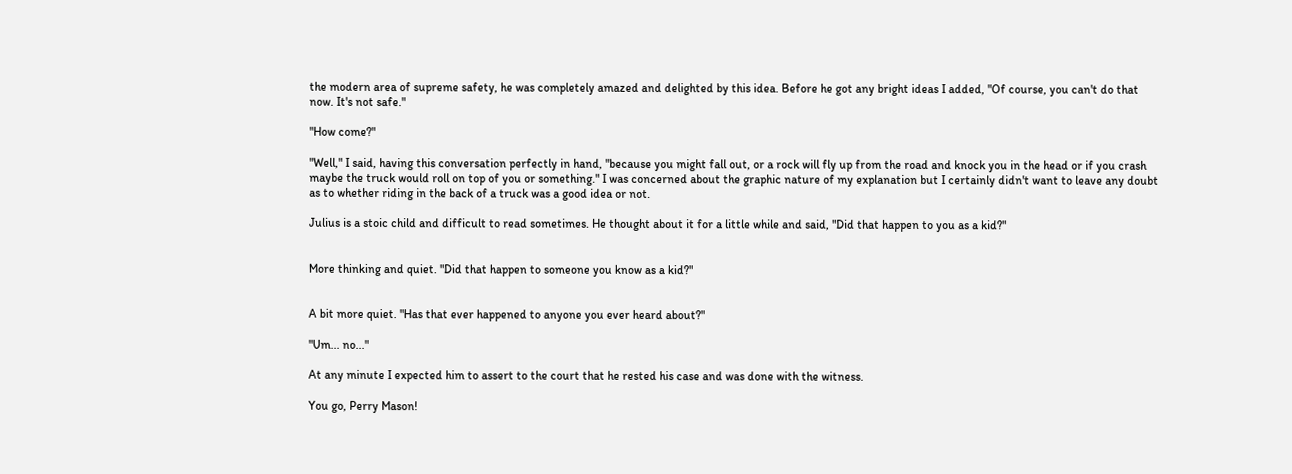the modern area of supreme safety, he was completely amazed and delighted by this idea. Before he got any bright ideas I added, "Of course, you can't do that now. It's not safe."

"How come?"

"Well," I said, having this conversation perfectly in hand, "because you might fall out, or a rock will fly up from the road and knock you in the head or if you crash maybe the truck would roll on top of you or something." I was concerned about the graphic nature of my explanation but I certainly didn't want to leave any doubt as to whether riding in the back of a truck was a good idea or not.

Julius is a stoic child and difficult to read sometimes. He thought about it for a little while and said, "Did that happen to you as a kid?"


More thinking and quiet. "Did that happen to someone you know as a kid?"


A bit more quiet. "Has that ever happened to anyone you ever heard about?"

"Um... no..."

At any minute I expected him to assert to the court that he rested his case and was done with the witness.

You go, Perry Mason!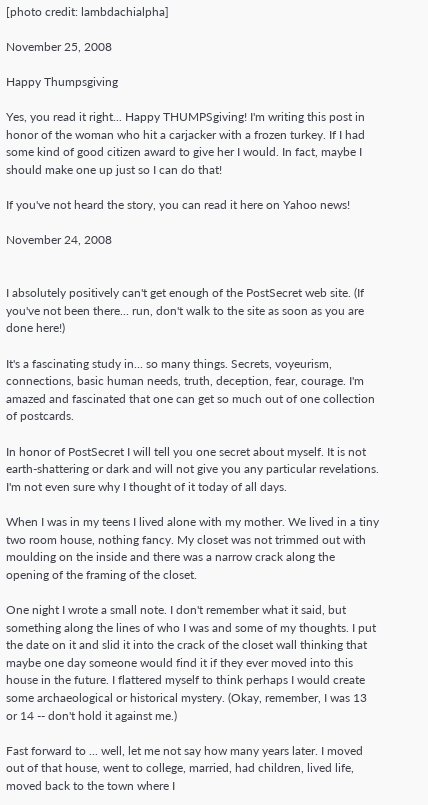[photo credit: lambdachialpha]

November 25, 2008

Happy Thumpsgiving

Yes, you read it right... Happy THUMPSgiving! I'm writing this post in honor of the woman who hit a carjacker with a frozen turkey. If I had some kind of good citizen award to give her I would. In fact, maybe I should make one up just so I can do that!

If you've not heard the story, you can read it here on Yahoo news!

November 24, 2008


I absolutely positively can't get enough of the PostSecret web site. (If you've not been there... run, don't walk to the site as soon as you are done here!)

It's a fascinating study in... so many things. Secrets, voyeurism, connections, basic human needs, truth, deception, fear, courage. I'm amazed and fascinated that one can get so much out of one collection of postcards.

In honor of PostSecret I will tell you one secret about myself. It is not earth-shattering or dark and will not give you any particular revelations. I'm not even sure why I thought of it today of all days.

When I was in my teens I lived alone with my mother. We lived in a tiny two room house, nothing fancy. My closet was not trimmed out with moulding on the inside and there was a narrow crack along the opening of the framing of the closet.

One night I wrote a small note. I don't remember what it said, but something along the lines of who I was and some of my thoughts. I put the date on it and slid it into the crack of the closet wall thinking that maybe one day someone would find it if they ever moved into this house in the future. I flattered myself to think perhaps I would create some archaeological or historical mystery. (Okay, remember, I was 13 or 14 -- don't hold it against me.)

Fast forward to ... well, let me not say how many years later. I moved out of that house, went to college, married, had children, lived life, moved back to the town where I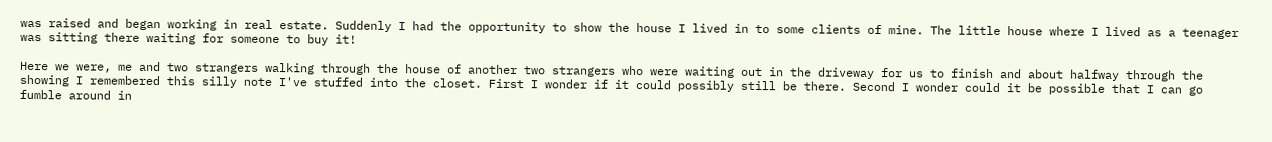was raised and began working in real estate. Suddenly I had the opportunity to show the house I lived in to some clients of mine. The little house where I lived as a teenager was sitting there waiting for someone to buy it!

Here we were, me and two strangers walking through the house of another two strangers who were waiting out in the driveway for us to finish and about halfway through the showing I remembered this silly note I've stuffed into the closet. First I wonder if it could possibly still be there. Second I wonder could it be possible that I can go fumble around in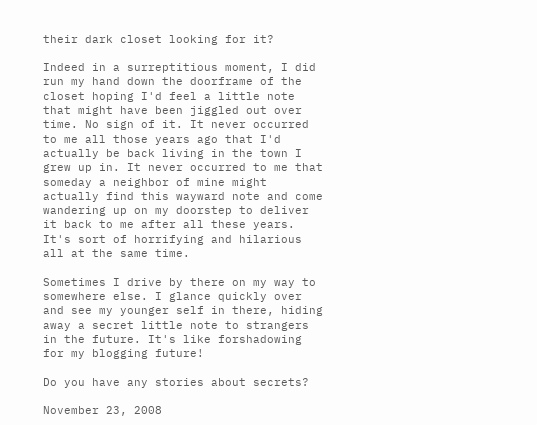their dark closet looking for it?

Indeed in a surreptitious moment, I did run my hand down the doorframe of the closet hoping I'd feel a little note that might have been jiggled out over time. No sign of it. It never occurred to me all those years ago that I'd actually be back living in the town I grew up in. It never occurred to me that someday a neighbor of mine might actually find this wayward note and come wandering up on my doorstep to deliver it back to me after all these years. It's sort of horrifying and hilarious all at the same time.

Sometimes I drive by there on my way to somewhere else. I glance quickly over and see my younger self in there, hiding away a secret little note to strangers in the future. It's like forshadowing for my blogging future!

Do you have any stories about secrets?

November 23, 2008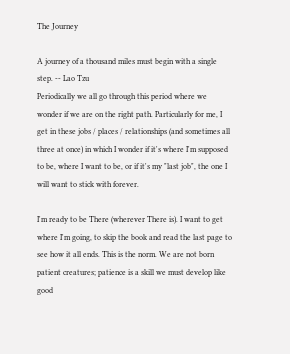The Journey

A journey of a thousand miles must begin with a single step. -- Lao Tzu
Periodically we all go through this period where we wonder if we are on the right path. Particularly for me, I get in these jobs / places / relationships (and sometimes all three at once) in which I wonder if it's where I'm supposed to be, where I want to be, or if it's my "last job", the one I will want to stick with forever.

I'm ready to be There (wherever There is). I want to get where I'm going, to skip the book and read the last page to see how it all ends. This is the norm. We are not born patient creatures; patience is a skill we must develop like good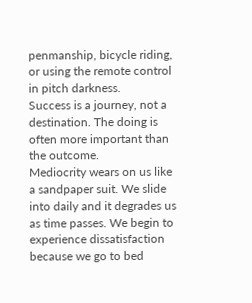penmanship, bicycle riding, or using the remote control in pitch darkness.
Success is a journey, not a destination. The doing is often more important than the outcome.
Mediocrity wears on us like a sandpaper suit. We slide into daily and it degrades us as time passes. We begin to experience dissatisfaction because we go to bed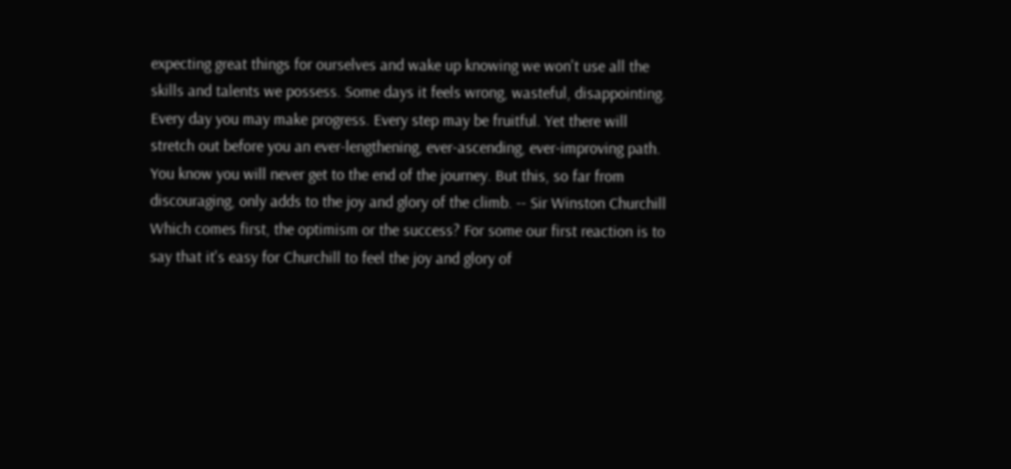expecting great things for ourselves and wake up knowing we won't use all the skills and talents we possess. Some days it feels wrong, wasteful, disappointing.
Every day you may make progress. Every step may be fruitful. Yet there will stretch out before you an ever-lengthening, ever-ascending, ever-improving path. You know you will never get to the end of the journey. But this, so far from discouraging, only adds to the joy and glory of the climb. -- Sir Winston Churchill
Which comes first, the optimism or the success? For some our first reaction is to say that it's easy for Churchill to feel the joy and glory of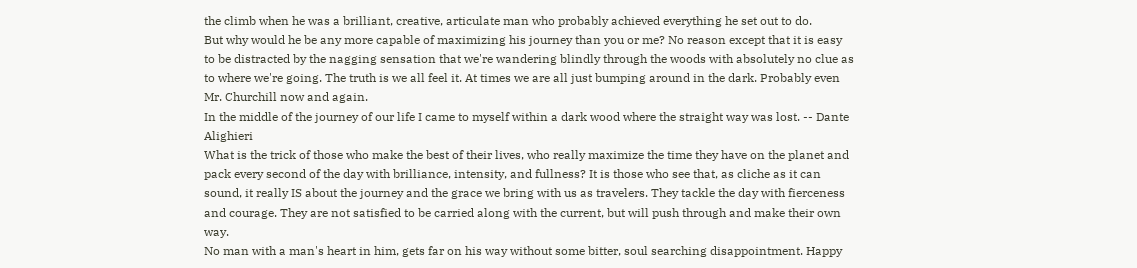the climb when he was a brilliant, creative, articulate man who probably achieved everything he set out to do.
But why would he be any more capable of maximizing his journey than you or me? No reason except that it is easy to be distracted by the nagging sensation that we're wandering blindly through the woods with absolutely no clue as to where we're going. The truth is we all feel it. At times we are all just bumping around in the dark. Probably even Mr. Churchill now and again.
In the middle of the journey of our life I came to myself within a dark wood where the straight way was lost. -- Dante Alighieri
What is the trick of those who make the best of their lives, who really maximize the time they have on the planet and pack every second of the day with brilliance, intensity, and fullness? It is those who see that, as cliche as it can sound, it really IS about the journey and the grace we bring with us as travelers. They tackle the day with fierceness and courage. They are not satisfied to be carried along with the current, but will push through and make their own way.
No man with a man's heart in him, gets far on his way without some bitter, soul searching disappointment. Happy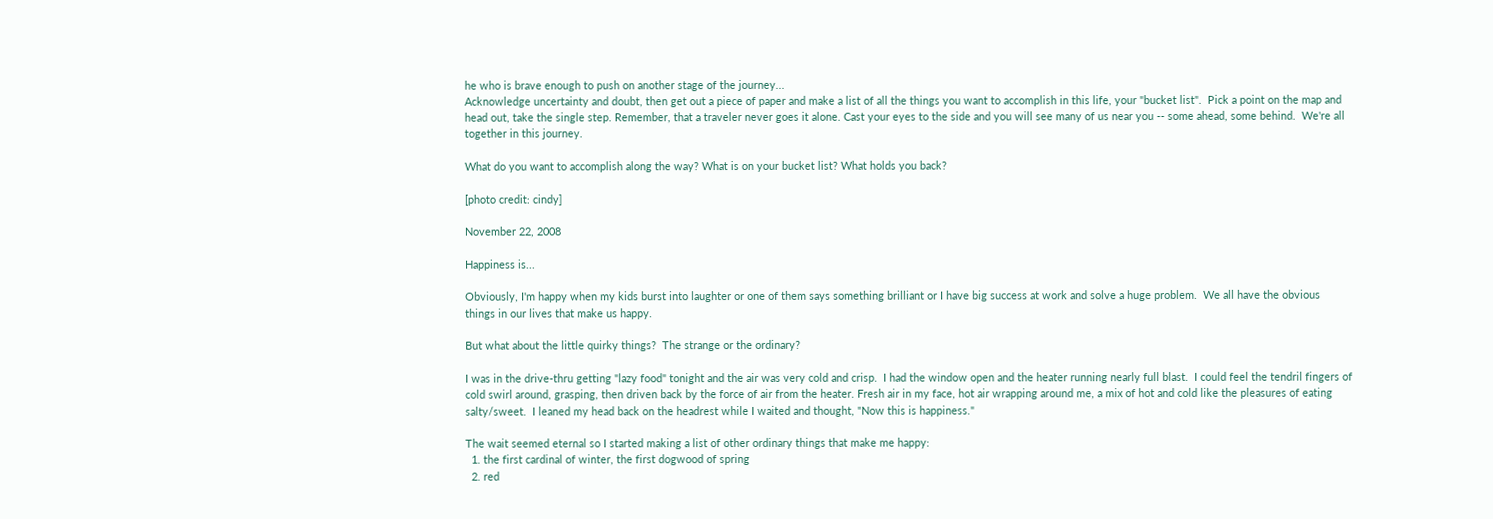he who is brave enough to push on another stage of the journey...
Acknowledge uncertainty and doubt, then get out a piece of paper and make a list of all the things you want to accomplish in this life, your "bucket list".  Pick a point on the map and head out, take the single step. Remember, that a traveler never goes it alone. Cast your eyes to the side and you will see many of us near you -- some ahead, some behind.  We're all together in this journey.

What do you want to accomplish along the way? What is on your bucket list? What holds you back?

[photo credit: cindy]

November 22, 2008

Happiness is...

Obviously, I'm happy when my kids burst into laughter or one of them says something brilliant or I have big success at work and solve a huge problem.  We all have the obvious things in our lives that make us happy.

But what about the little quirky things?  The strange or the ordinary?

I was in the drive-thru getting "lazy food" tonight and the air was very cold and crisp.  I had the window open and the heater running nearly full blast.  I could feel the tendril fingers of cold swirl around, grasping, then driven back by the force of air from the heater. Fresh air in my face, hot air wrapping around me, a mix of hot and cold like the pleasures of eating salty/sweet.  I leaned my head back on the headrest while I waited and thought, "Now this is happiness."

The wait seemed eternal so I started making a list of other ordinary things that make me happy:
  1. the first cardinal of winter, the first dogwood of spring
  2. red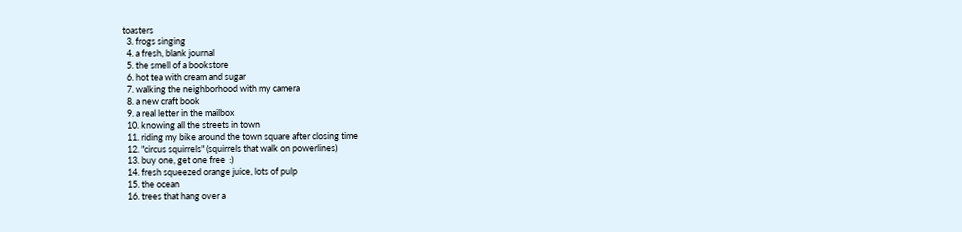toasters
  3. frogs singing
  4. a fresh, blank journal
  5. the smell of a bookstore
  6. hot tea with cream and sugar
  7. walking the neighborhood with my camera
  8. a new craft book
  9. a real letter in the mailbox
  10. knowing all the streets in town
  11. riding my bike around the town square after closing time
  12. "circus squirrels" (squirrels that walk on powerlines)
  13. buy one, get one free  :)
  14. fresh squeezed orange juice, lots of pulp
  15. the ocean
  16. trees that hang over a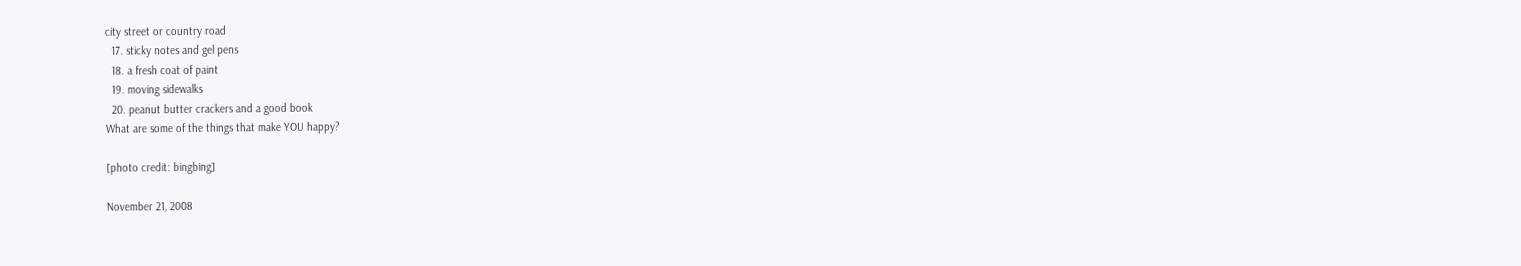city street or country road
  17. sticky notes and gel pens
  18. a fresh coat of paint
  19. moving sidewalks
  20. peanut butter crackers and a good book
What are some of the things that make YOU happy?

[photo credit: bingbing]

November 21, 2008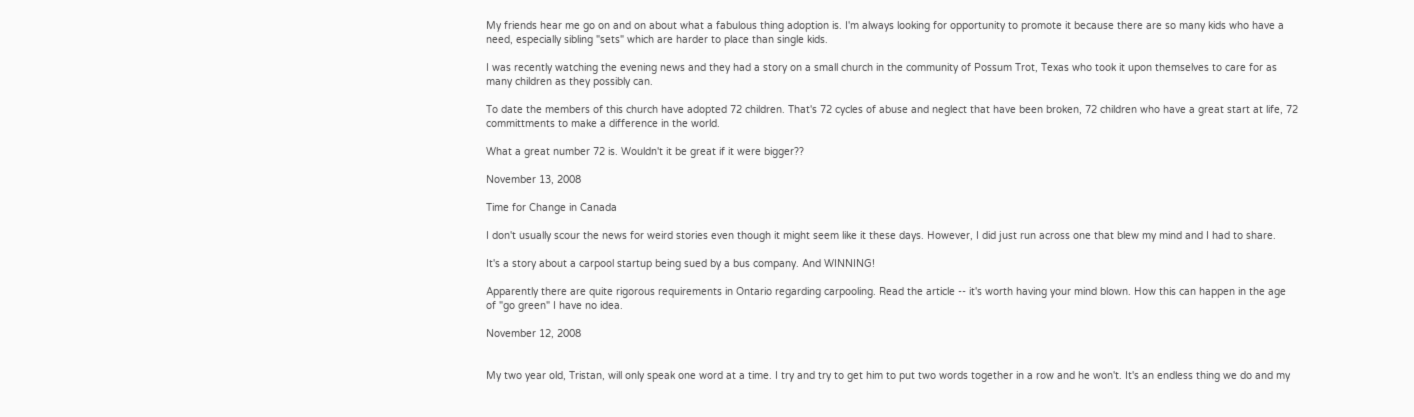My friends hear me go on and on about what a fabulous thing adoption is. I'm always looking for opportunity to promote it because there are so many kids who have a need, especially sibling "sets" which are harder to place than single kids.

I was recently watching the evening news and they had a story on a small church in the community of Possum Trot, Texas who took it upon themselves to care for as many children as they possibly can.

To date the members of this church have adopted 72 children. That's 72 cycles of abuse and neglect that have been broken, 72 children who have a great start at life, 72 committments to make a difference in the world.

What a great number 72 is. Wouldn't it be great if it were bigger??

November 13, 2008

Time for Change in Canada

I don't usually scour the news for weird stories even though it might seem like it these days. However, I did just run across one that blew my mind and I had to share.

It's a story about a carpool startup being sued by a bus company. And WINNING!

Apparently there are quite rigorous requirements in Ontario regarding carpooling. Read the article -- it's worth having your mind blown. How this can happen in the age of "go green" I have no idea.

November 12, 2008


My two year old, Tristan, will only speak one word at a time. I try and try to get him to put two words together in a row and he won't. It's an endless thing we do and my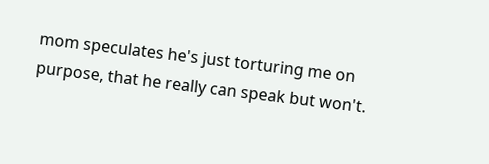mom speculates he's just torturing me on purpose, that he really can speak but won't.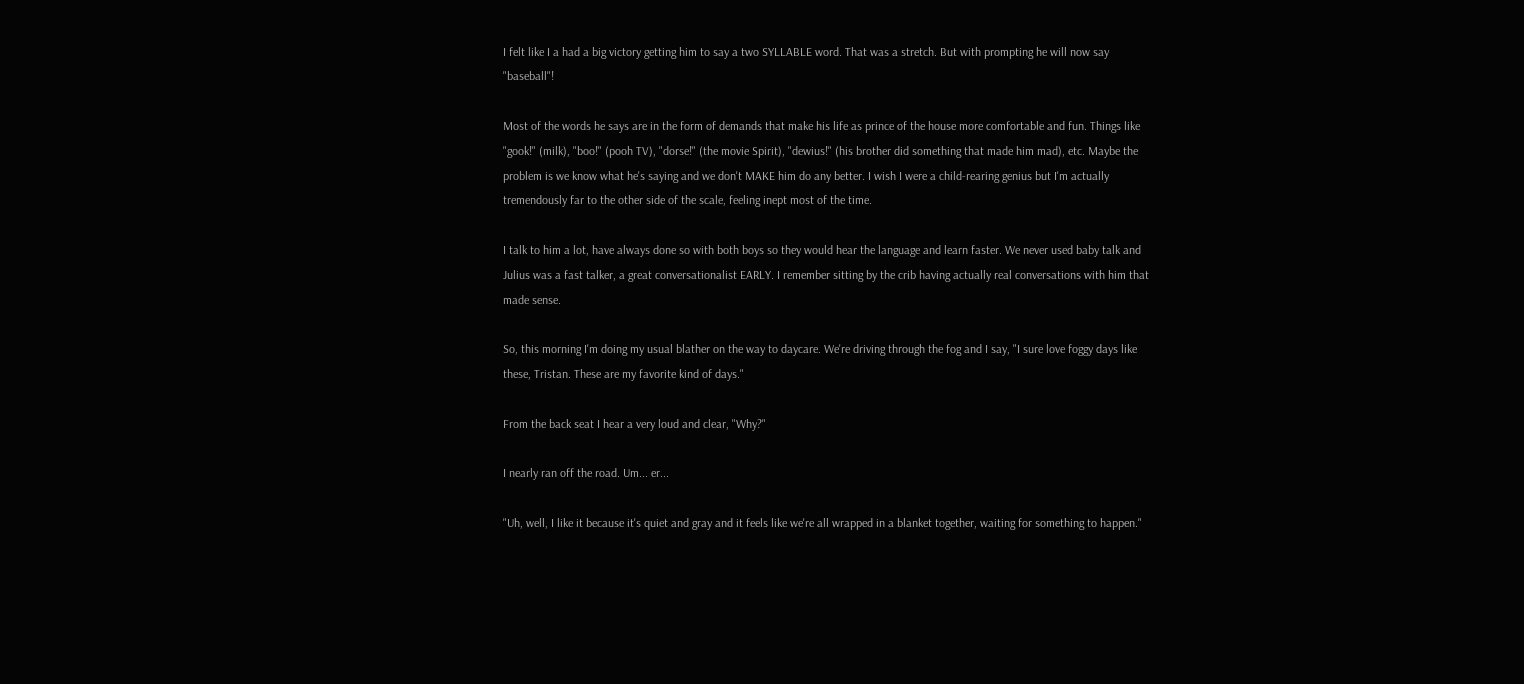I felt like I a had a big victory getting him to say a two SYLLABLE word. That was a stretch. But with prompting he will now say "baseball"!

Most of the words he says are in the form of demands that make his life as prince of the house more comfortable and fun. Things like "gook!" (milk), "boo!" (pooh TV), "dorse!" (the movie Spirit), "dewius!" (his brother did something that made him mad), etc. Maybe the problem is we know what he's saying and we don't MAKE him do any better. I wish I were a child-rearing genius but I'm actually tremendously far to the other side of the scale, feeling inept most of the time.

I talk to him a lot, have always done so with both boys so they would hear the language and learn faster. We never used baby talk and Julius was a fast talker, a great conversationalist EARLY. I remember sitting by the crib having actually real conversations with him that made sense.

So, this morning I'm doing my usual blather on the way to daycare. We're driving through the fog and I say, "I sure love foggy days like these, Tristan. These are my favorite kind of days."

From the back seat I hear a very loud and clear, "Why?"

I nearly ran off the road. Um... er...

"Uh, well, I like it because it's quiet and gray and it feels like we're all wrapped in a blanket together, waiting for something to happen."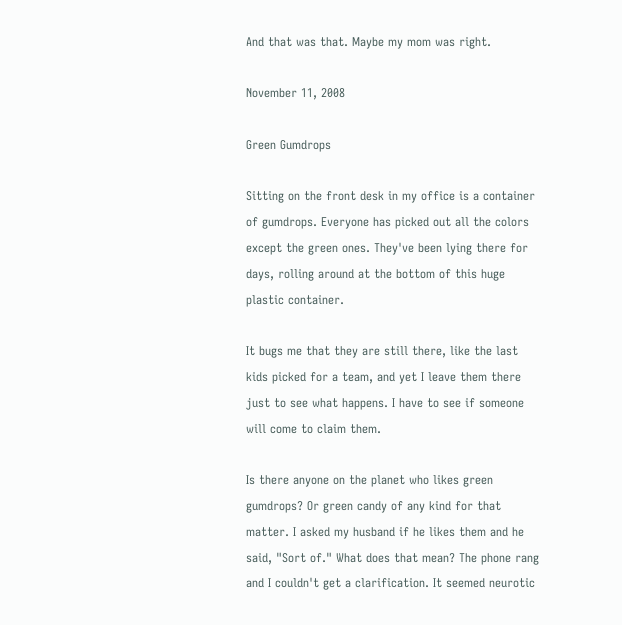And that was that. Maybe my mom was right.

November 11, 2008

Green Gumdrops

Sitting on the front desk in my office is a container of gumdrops. Everyone has picked out all the colors except the green ones. They've been lying there for days, rolling around at the bottom of this huge plastic container.

It bugs me that they are still there, like the last kids picked for a team, and yet I leave them there just to see what happens. I have to see if someone will come to claim them.

Is there anyone on the planet who likes green gumdrops? Or green candy of any kind for that matter. I asked my husband if he likes them and he said, "Sort of." What does that mean? The phone rang and I couldn't get a clarification. It seemed neurotic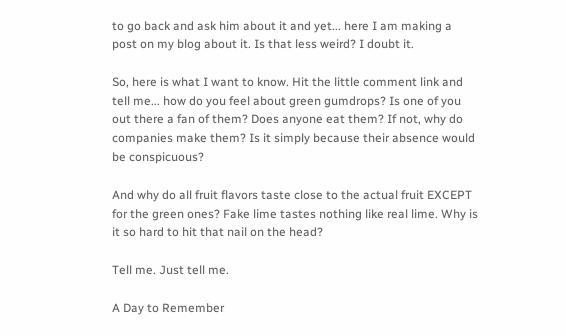to go back and ask him about it and yet... here I am making a post on my blog about it. Is that less weird? I doubt it.

So, here is what I want to know. Hit the little comment link and tell me... how do you feel about green gumdrops? Is one of you out there a fan of them? Does anyone eat them? If not, why do companies make them? Is it simply because their absence would be conspicuous?

And why do all fruit flavors taste close to the actual fruit EXCEPT for the green ones? Fake lime tastes nothing like real lime. Why is it so hard to hit that nail on the head?

Tell me. Just tell me.

A Day to Remember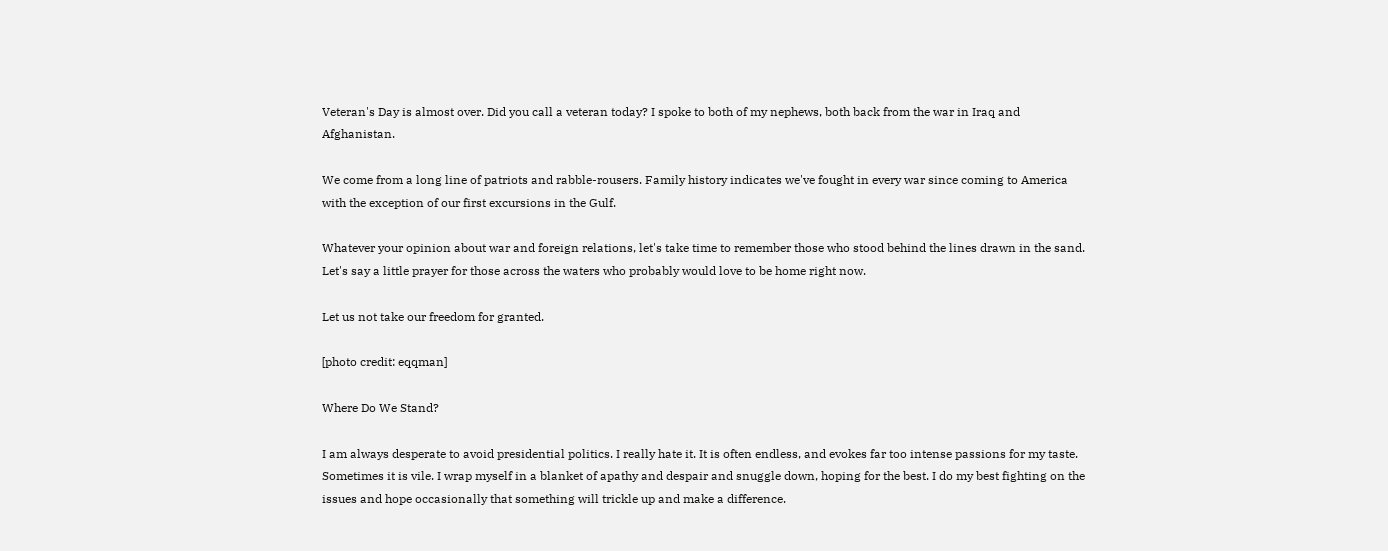Veteran's Day is almost over. Did you call a veteran today? I spoke to both of my nephews, both back from the war in Iraq and Afghanistan.

We come from a long line of patriots and rabble-rousers. Family history indicates we've fought in every war since coming to America with the exception of our first excursions in the Gulf.

Whatever your opinion about war and foreign relations, let's take time to remember those who stood behind the lines drawn in the sand. Let's say a little prayer for those across the waters who probably would love to be home right now.

Let us not take our freedom for granted.

[photo credit: eqqman]

Where Do We Stand?

I am always desperate to avoid presidential politics. I really hate it. It is often endless, and evokes far too intense passions for my taste. Sometimes it is vile. I wrap myself in a blanket of apathy and despair and snuggle down, hoping for the best. I do my best fighting on the issues and hope occasionally that something will trickle up and make a difference.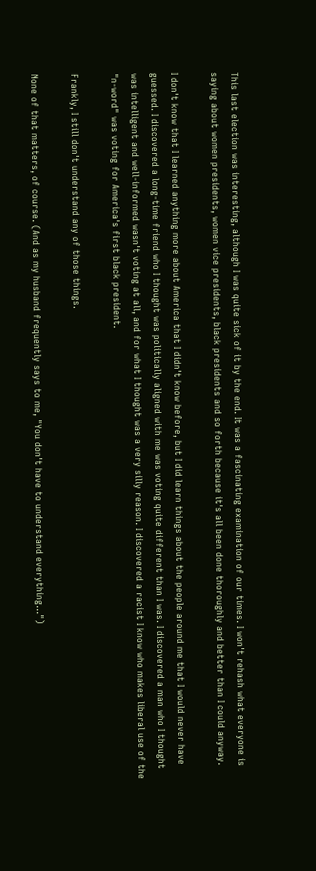This last election was interesting, although I was quite sick of it by the end. It was a fascinating examination of our times. I won't rehash what everyone is saying about women presidents, women vice presidents, black presidents and so forth because it's all been done thoroughly and better than I could anyway.

I don't know that I learned anything more about America that I didn't know before, but I did learn things about the people around me that I would never have guessed. I discovered a long-time friend who I thought was politically aligned with me was voting quite different than I was. I discovered a man who I thought was intelligent and well-informed wasn't voting at all, and for what I thought was a very silly reason. I discovered a racist I know who makes liberal use of the "n-word" was voting for America's first black president.

Frankly, I still don't understand any of those things.

None of that matters, of course. (And as my husband frequently says to me, "You don't have to understand everything...")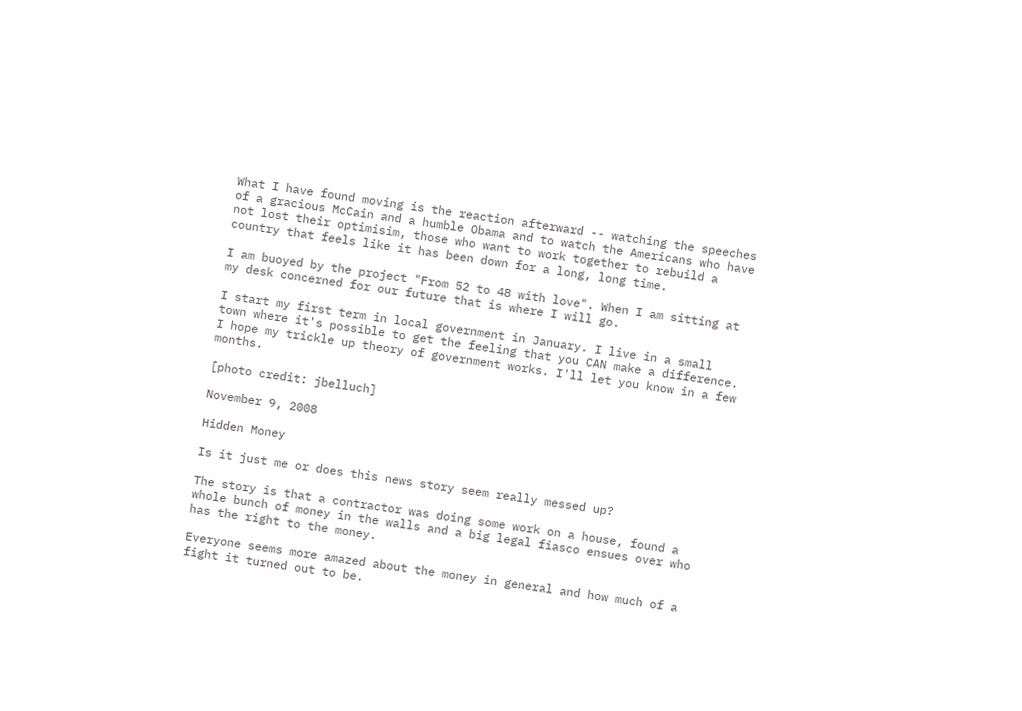What I have found moving is the reaction afterward -- watching the speeches of a gracious McCain and a humble Obama and to watch the Americans who have not lost their optimisim, those who want to work together to rebuild a country that feels like it has been down for a long, long time.

I am buoyed by the project "From 52 to 48 with love". When I am sitting at my desk concerned for our future that is where I will go.

I start my first term in local government in January. I live in a small town where it's possible to get the feeling that you CAN make a difference. I hope my trickle up theory of government works. I'll let you know in a few months.

[photo credit: jbelluch]

November 9, 2008

Hidden Money

Is it just me or does this news story seem really messed up?

The story is that a contractor was doing some work on a house, found a whole bunch of money in the walls and a big legal fiasco ensues over who has the right to the money.

Everyone seems more amazed about the money in general and how much of a fight it turned out to be.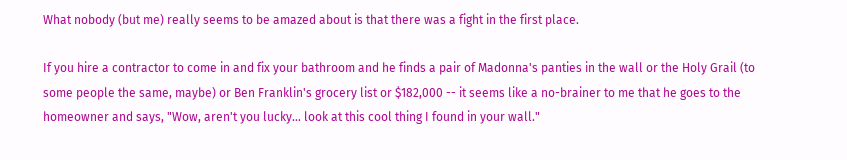What nobody (but me) really seems to be amazed about is that there was a fight in the first place.

If you hire a contractor to come in and fix your bathroom and he finds a pair of Madonna's panties in the wall or the Holy Grail (to some people the same, maybe) or Ben Franklin's grocery list or $182,000 -- it seems like a no-brainer to me that he goes to the homeowner and says, "Wow, aren't you lucky... look at this cool thing I found in your wall."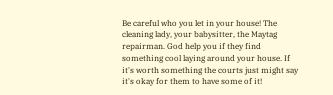Be careful who you let in your house! The cleaning lady, your babysitter, the Maytag repairman. God help you if they find something cool laying around your house. If it's worth something the courts just might say it's okay for them to have some of it!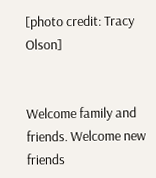[photo credit: Tracy Olson]


Welcome family and friends. Welcome new friends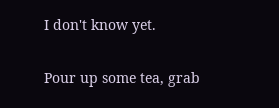I don't know yet.

Pour up some tea, grab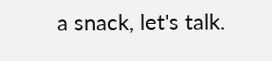a snack, let's talk.